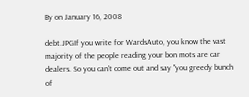By on January 16, 2008

debt.JPGIf you write for WardsAuto, you know the vast majority of the people reading your bon mots are car dealers. So you can't come out and say "you greedy bunch of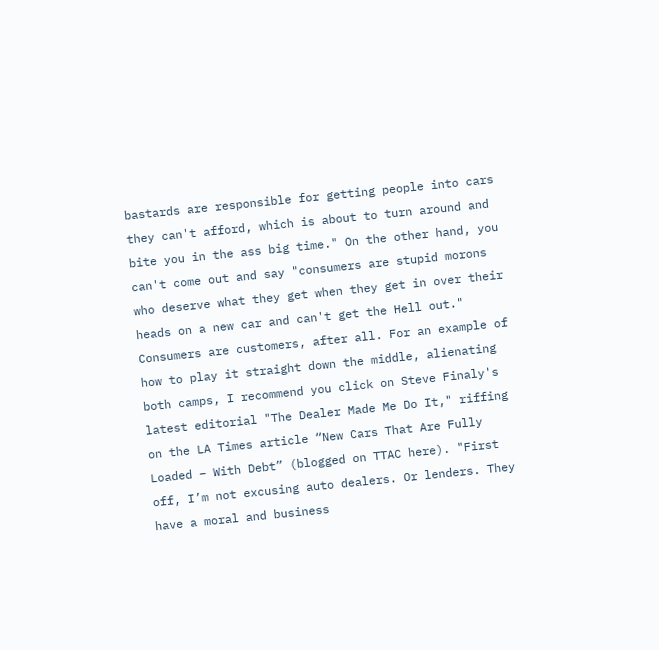bastards are responsible for getting people into cars they can't afford, which is about to turn around and bite you in the ass big time." On the other hand, you can't come out and say "consumers are stupid morons who deserve what they get when they get in over their heads on a new car and can't get the Hell out." Consumers are customers, after all. For an example of how to play it straight down the middle, alienating both camps, I recommend you click on Steve Finaly's latest editorial "The Dealer Made Me Do It," riffing on the LA Times article “New Cars That Are Fully Loaded – With Debt” (blogged on TTAC here). "First off, I’m not excusing auto dealers. Or lenders. They have a moral and business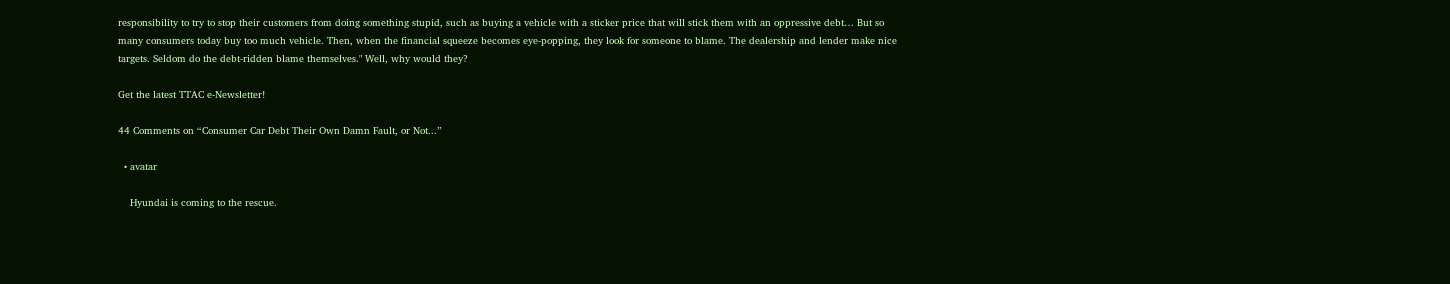responsibility to try to stop their customers from doing something stupid, such as buying a vehicle with a sticker price that will stick them with an oppressive debt… But so many consumers today buy too much vehicle. Then, when the financial squeeze becomes eye-popping, they look for someone to blame. The dealership and lender make nice targets. Seldom do the debt-ridden blame themselves." Well, why would they?

Get the latest TTAC e-Newsletter!

44 Comments on “Consumer Car Debt Their Own Damn Fault, or Not...”

  • avatar

    Hyundai is coming to the rescue.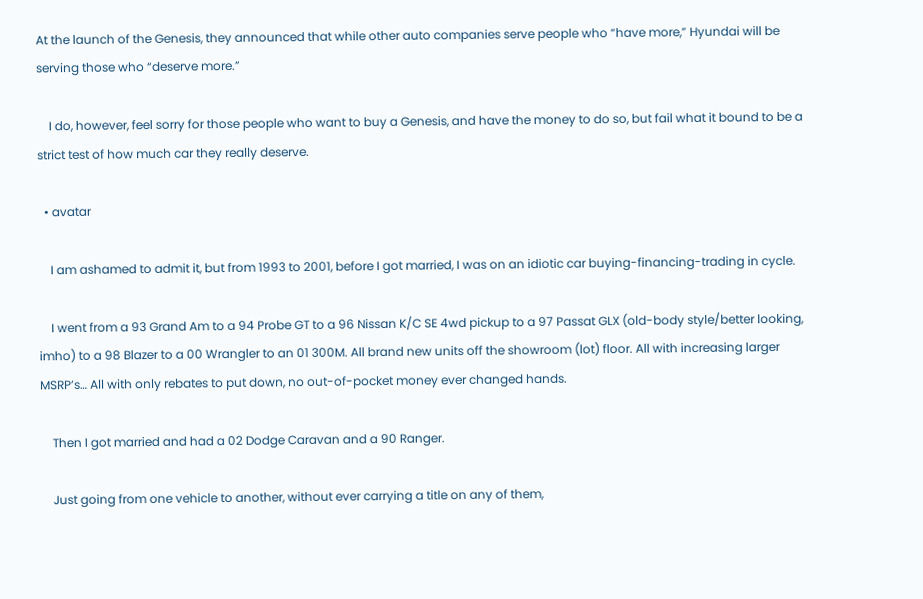At the launch of the Genesis, they announced that while other auto companies serve people who “have more,” Hyundai will be serving those who “deserve more.”

    I do, however, feel sorry for those people who want to buy a Genesis, and have the money to do so, but fail what it bound to be a strict test of how much car they really deserve.

  • avatar

    I am ashamed to admit it, but from 1993 to 2001, before I got married, I was on an idiotic car buying-financing-trading in cycle.

    I went from a 93 Grand Am to a 94 Probe GT to a 96 Nissan K/C SE 4wd pickup to a 97 Passat GLX (old-body style/better looking, imho) to a 98 Blazer to a 00 Wrangler to an 01 300M. All brand new units off the showroom (lot) floor. All with increasing larger MSRP’s… All with only rebates to put down, no out-of-pocket money ever changed hands.

    Then I got married and had a 02 Dodge Caravan and a 90 Ranger.

    Just going from one vehicle to another, without ever carrying a title on any of them,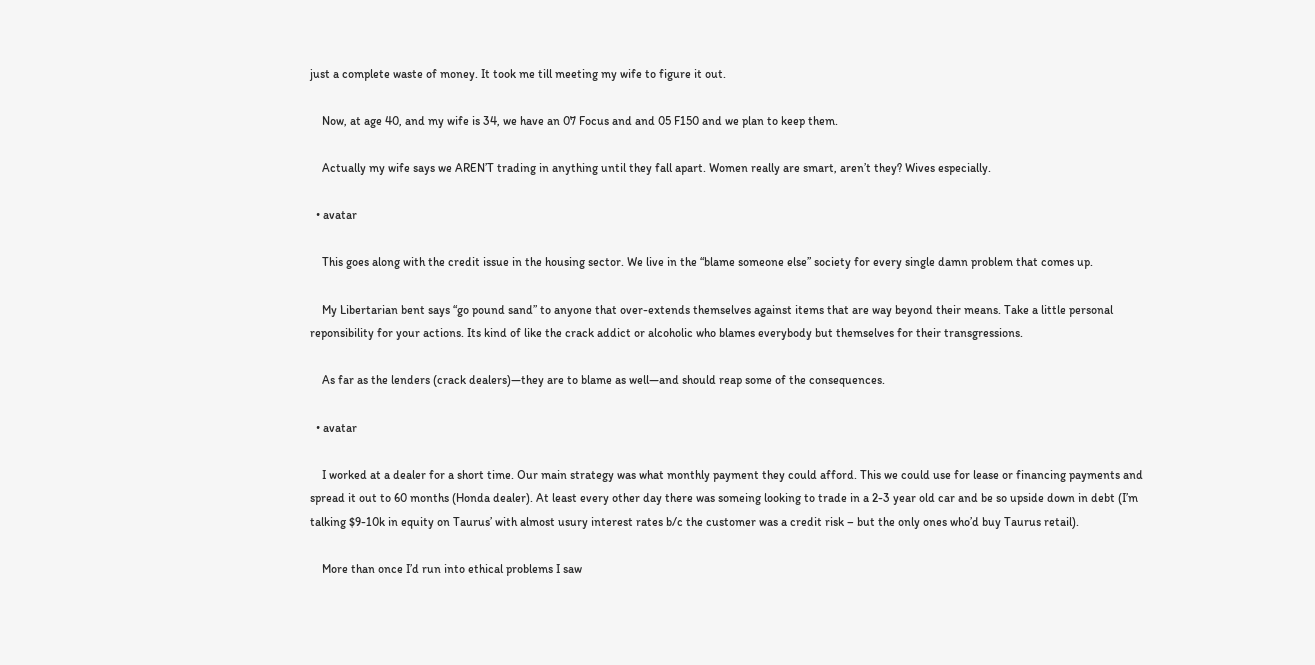just a complete waste of money. It took me till meeting my wife to figure it out.

    Now, at age 40, and my wife is 34, we have an 07 Focus and and 05 F150 and we plan to keep them.

    Actually my wife says we AREN’T trading in anything until they fall apart. Women really are smart, aren’t they? Wives especially.

  • avatar

    This goes along with the credit issue in the housing sector. We live in the “blame someone else” society for every single damn problem that comes up.

    My Libertarian bent says “go pound sand” to anyone that over-extends themselves against items that are way beyond their means. Take a little personal reponsibility for your actions. Its kind of like the crack addict or alcoholic who blames everybody but themselves for their transgressions.

    As far as the lenders (crack dealers)—they are to blame as well—and should reap some of the consequences.

  • avatar

    I worked at a dealer for a short time. Our main strategy was what monthly payment they could afford. This we could use for lease or financing payments and spread it out to 60 months (Honda dealer). At least every other day there was someing looking to trade in a 2-3 year old car and be so upside down in debt (I’m talking $9-10k in equity on Taurus’ with almost usury interest rates b/c the customer was a credit risk – but the only ones who’d buy Taurus retail).

    More than once I’d run into ethical problems I saw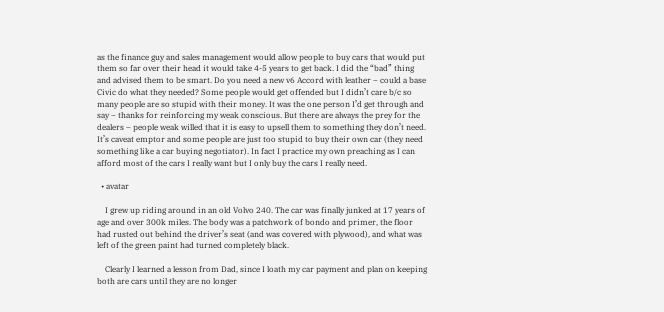as the finance guy and sales management would allow people to buy cars that would put them so far over their head it would take 4-5 years to get back. I did the “bad” thing and advised them to be smart. Do you need a new v6 Accord with leather – could a base Civic do what they needed? Some people would get offended but I didn’t care b/c so many people are so stupid with their money. It was the one person I’d get through and say – thanks for reinforcing my weak conscious. But there are always the prey for the dealers – people weak willed that it is easy to upsell them to something they don’t need. It’s caveat emptor and some people are just too stupid to buy their own car (they need something like a car buying negotiator). In fact I practice my own preaching as I can afford most of the cars I really want but I only buy the cars I really need.

  • avatar

    I grew up riding around in an old Volvo 240. The car was finally junked at 17 years of age and over 300k miles. The body was a patchwork of bondo and primer, the floor had rusted out behind the driver’s seat (and was covered with plywood), and what was left of the green paint had turned completely black.

    Clearly I learned a lesson from Dad, since I loath my car payment and plan on keeping both are cars until they are no longer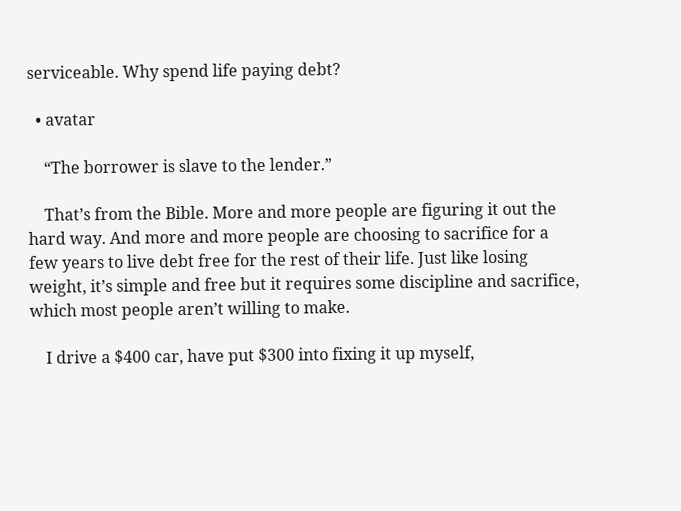serviceable. Why spend life paying debt?

  • avatar

    “The borrower is slave to the lender.”

    That’s from the Bible. More and more people are figuring it out the hard way. And more and more people are choosing to sacrifice for a few years to live debt free for the rest of their life. Just like losing weight, it’s simple and free but it requires some discipline and sacrifice, which most people aren’t willing to make.

    I drive a $400 car, have put $300 into fixing it up myself,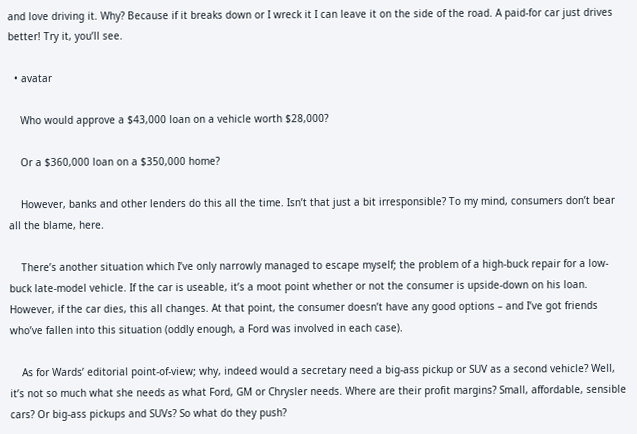and love driving it. Why? Because if it breaks down or I wreck it I can leave it on the side of the road. A paid-for car just drives better! Try it, you’ll see.

  • avatar

    Who would approve a $43,000 loan on a vehicle worth $28,000?

    Or a $360,000 loan on a $350,000 home?

    However, banks and other lenders do this all the time. Isn’t that just a bit irresponsible? To my mind, consumers don’t bear all the blame, here.

    There’s another situation which I’ve only narrowly managed to escape myself; the problem of a high-buck repair for a low-buck late-model vehicle. If the car is useable, it’s a moot point whether or not the consumer is upside-down on his loan. However, if the car dies, this all changes. At that point, the consumer doesn’t have any good options – and I’ve got friends who’ve fallen into this situation (oddly enough, a Ford was involved in each case).

    As for Wards’ editorial point-of-view; why, indeed would a secretary need a big-ass pickup or SUV as a second vehicle? Well, it’s not so much what she needs as what Ford, GM or Chrysler needs. Where are their profit margins? Small, affordable, sensible cars? Or big-ass pickups and SUVs? So what do they push?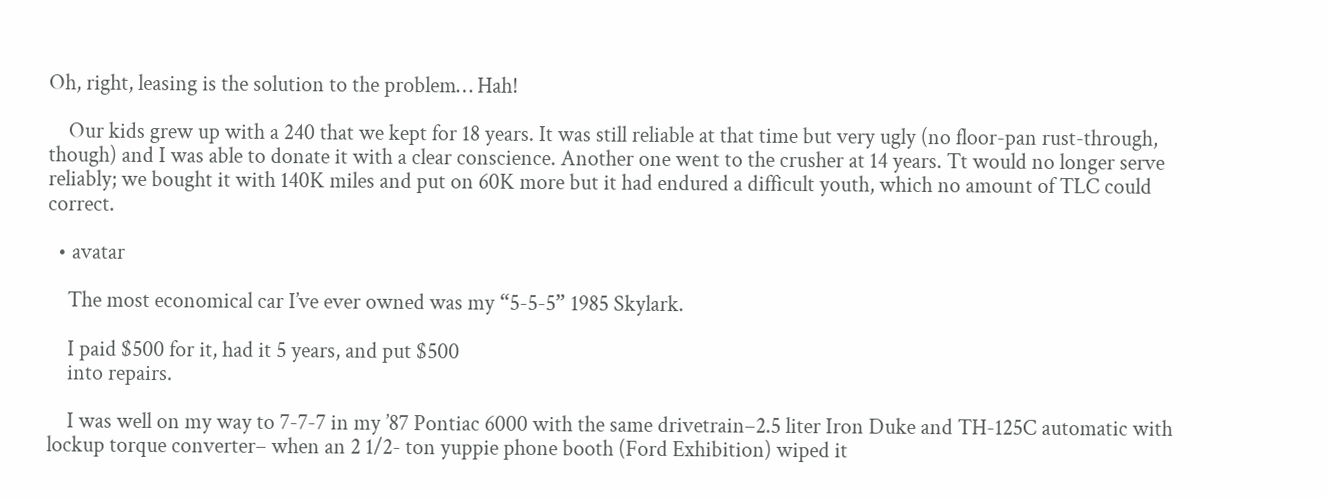Oh, right, leasing is the solution to the problem… Hah!

    Our kids grew up with a 240 that we kept for 18 years. It was still reliable at that time but very ugly (no floor-pan rust-through, though) and I was able to donate it with a clear conscience. Another one went to the crusher at 14 years. Tt would no longer serve reliably; we bought it with 140K miles and put on 60K more but it had endured a difficult youth, which no amount of TLC could correct.

  • avatar

    The most economical car I’ve ever owned was my “5-5-5” 1985 Skylark.

    I paid $500 for it, had it 5 years, and put $500
    into repairs.

    I was well on my way to 7-7-7 in my ’87 Pontiac 6000 with the same drivetrain–2.5 liter Iron Duke and TH-125C automatic with lockup torque converter– when an 2 1/2- ton yuppie phone booth (Ford Exhibition) wiped it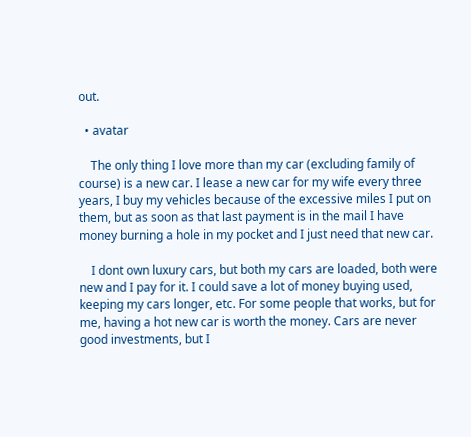out.

  • avatar

    The only thing I love more than my car (excluding family of course) is a new car. I lease a new car for my wife every three years, I buy my vehicles because of the excessive miles I put on them, but as soon as that last payment is in the mail I have money burning a hole in my pocket and I just need that new car.

    I dont own luxury cars, but both my cars are loaded, both were new and I pay for it. I could save a lot of money buying used, keeping my cars longer, etc. For some people that works, but for me, having a hot new car is worth the money. Cars are never good investments, but I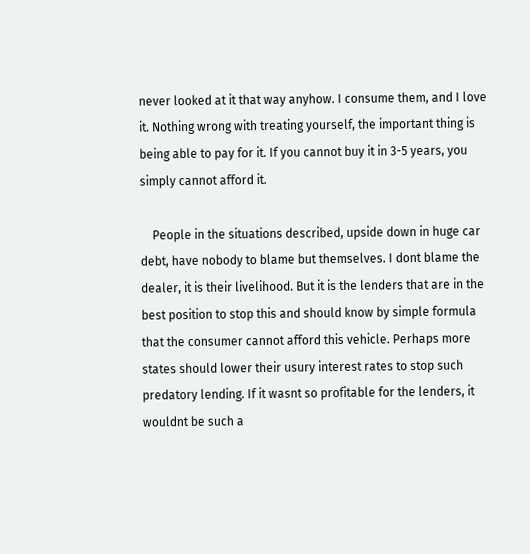never looked at it that way anyhow. I consume them, and I love it. Nothing wrong with treating yourself, the important thing is being able to pay for it. If you cannot buy it in 3-5 years, you simply cannot afford it.

    People in the situations described, upside down in huge car debt, have nobody to blame but themselves. I dont blame the dealer, it is their livelihood. But it is the lenders that are in the best position to stop this and should know by simple formula that the consumer cannot afford this vehicle. Perhaps more states should lower their usury interest rates to stop such predatory lending. If it wasnt so profitable for the lenders, it wouldnt be such a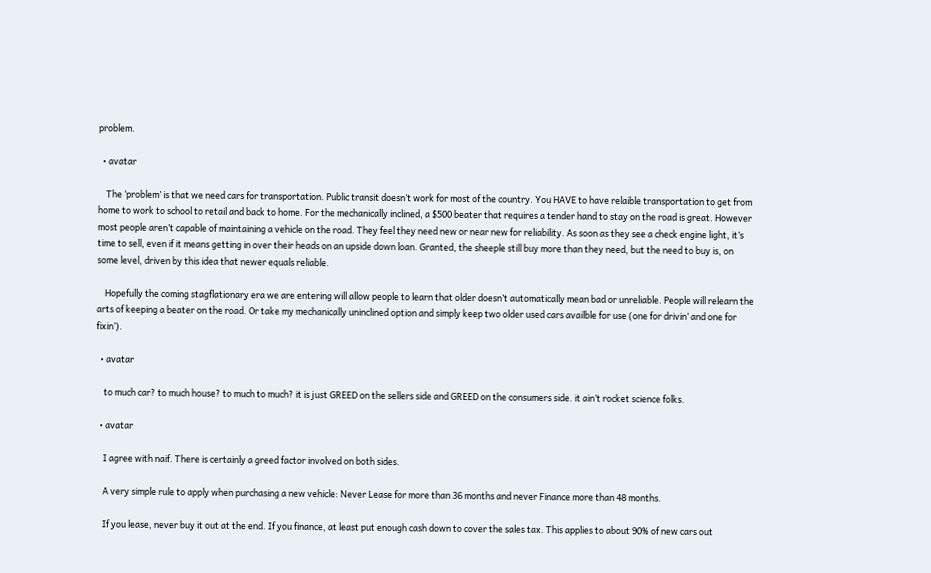problem.

  • avatar

    The ‘problem’ is that we need cars for transportation. Public transit doesn’t work for most of the country. You HAVE to have relaible transportation to get from home to work to school to retail and back to home. For the mechanically inclined, a $500 beater that requires a tender hand to stay on the road is great. However most people aren’t capable of maintaining a vehicle on the road. They feel they need new or near new for reliability. As soon as they see a check engine light, it’s time to sell, even if it means getting in over their heads on an upside down loan. Granted, the sheeple still buy more than they need, but the need to buy is, on some level, driven by this idea that newer equals reliable.

    Hopefully the coming stagflationary era we are entering will allow people to learn that older doesn’t automatically mean bad or unreliable. People will relearn the arts of keeping a beater on the road. Or take my mechanically uninclined option and simply keep two older used cars availble for use (one for drivin’ and one for fixin’).

  • avatar

    to much car? to much house? to much to much? it is just GREED on the sellers side and GREED on the consumers side. it ain’t rocket science folks.

  • avatar

    I agree with naif. There is certainly a greed factor involved on both sides.

    A very simple rule to apply when purchasing a new vehicle: Never Lease for more than 36 months and never Finance more than 48 months.

    If you lease, never buy it out at the end. If you finance, at least put enough cash down to cover the sales tax. This applies to about 90% of new cars out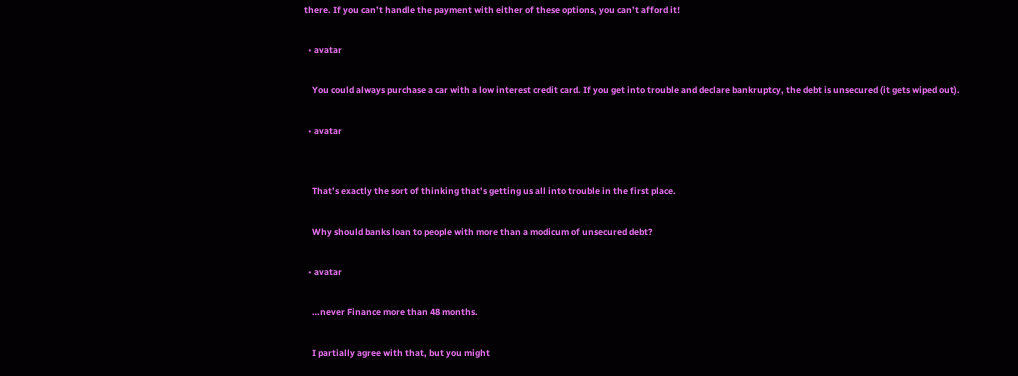there. If you can’t handle the payment with either of these options, you can’t afford it!

  • avatar

    You could always purchase a car with a low interest credit card. If you get into trouble and declare bankruptcy, the debt is unsecured (it gets wiped out).

  • avatar


    That’s exactly the sort of thinking that’s getting us all into trouble in the first place.

    Why should banks loan to people with more than a modicum of unsecured debt?

  • avatar

    …never Finance more than 48 months.

    I partially agree with that, but you might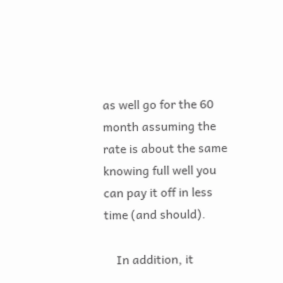as well go for the 60 month assuming the rate is about the same knowing full well you can pay it off in less time (and should).

    In addition, it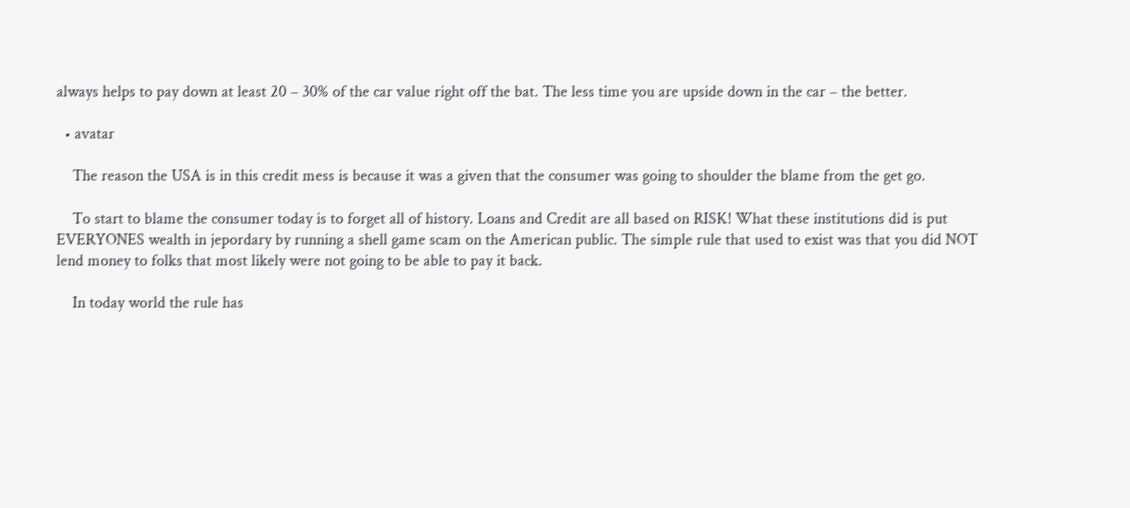always helps to pay down at least 20 – 30% of the car value right off the bat. The less time you are upside down in the car – the better.

  • avatar

    The reason the USA is in this credit mess is because it was a given that the consumer was going to shoulder the blame from the get go.

    To start to blame the consumer today is to forget all of history. Loans and Credit are all based on RISK! What these institutions did is put EVERYONES wealth in jepordary by running a shell game scam on the American public. The simple rule that used to exist was that you did NOT lend money to folks that most likely were not going to be able to pay it back.

    In today world the rule has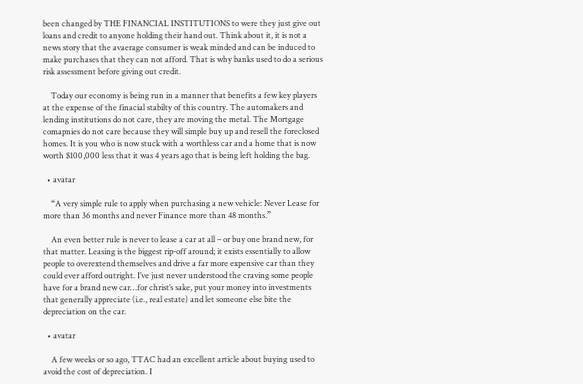been changed by THE FINANCIAL INSTITUTIONS to were they just give out loans and credit to anyone holding their hand out. Think about it, it is not a news story that the avaerage consumer is weak minded and can be induced to make purchases that they can not afford. That is why banks used to do a serious risk assessment before giving out credit.

    Today our economy is being run in a manner that benefits a few key players at the expense of the finacial stabilty of this country. The automakers and lending institutions do not care, they are moving the metal. The Mortgage comapnies do not care because they will simple buy up and resell the foreclosed homes. It is you who is now stuck with a worthless car and a home that is now worth $100,000 less that it was 4 years ago that is being left holding the bag.

  • avatar

    “A very simple rule to apply when purchasing a new vehicle: Never Lease for more than 36 months and never Finance more than 48 months.”

    An even better rule is never to lease a car at all – or buy one brand new, for that matter. Leasing is the biggest rip-off around; it exists essentially to allow people to overextend themselves and drive a far more expensive car than they could ever afford outright. I’ve just never understood the craving some people have for a brand new car…for christ’s sake, put your money into investments that generally appreciate (i.e., real estate) and let someone else bite the depreciation on the car.

  • avatar

    A few weeks or so ago, TTAC had an excellent article about buying used to avoid the cost of depreciation. I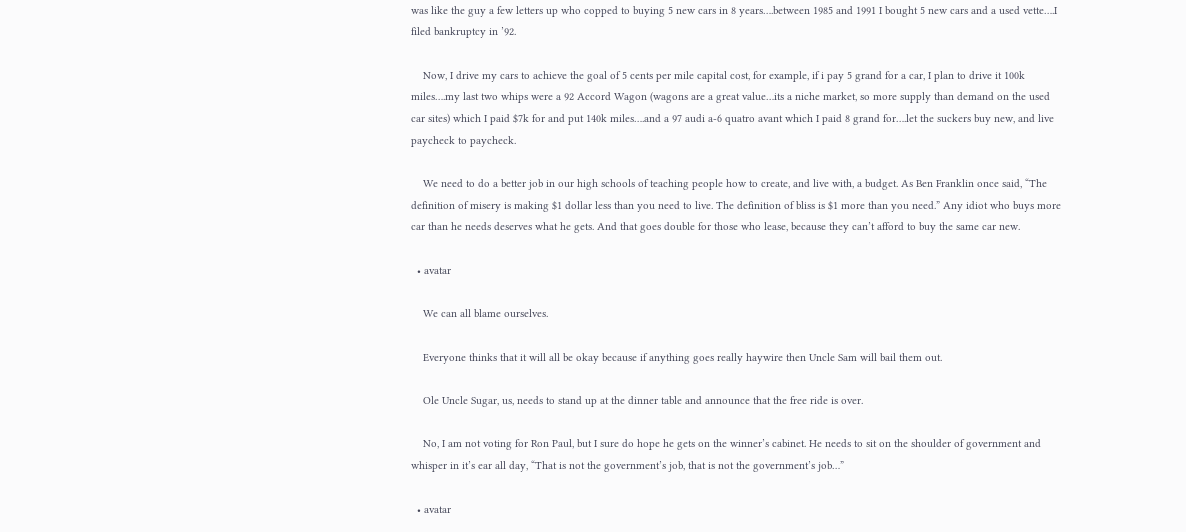was like the guy a few letters up who copped to buying 5 new cars in 8 years….between 1985 and 1991 I bought 5 new cars and a used vette….I filed bankruptcy in ’92.

    Now, I drive my cars to achieve the goal of 5 cents per mile capital cost, for example, if i pay 5 grand for a car, I plan to drive it 100k miles….my last two whips were a 92 Accord Wagon (wagons are a great value…its a niche market, so more supply than demand on the used car sites) which I paid $7k for and put 140k miles….and a 97 audi a-6 quatro avant which I paid 8 grand for….let the suckers buy new, and live paycheck to paycheck.

    We need to do a better job in our high schools of teaching people how to create, and live with, a budget. As Ben Franklin once said, “The definition of misery is making $1 dollar less than you need to live. The definition of bliss is $1 more than you need.” Any idiot who buys more car than he needs deserves what he gets. And that goes double for those who lease, because they can’t afford to buy the same car new.

  • avatar

    We can all blame ourselves.

    Everyone thinks that it will all be okay because if anything goes really haywire then Uncle Sam will bail them out.

    Ole Uncle Sugar, us, needs to stand up at the dinner table and announce that the free ride is over.

    No, I am not voting for Ron Paul, but I sure do hope he gets on the winner’s cabinet. He needs to sit on the shoulder of government and whisper in it’s ear all day, “That is not the government’s job, that is not the government’s job…”

  • avatar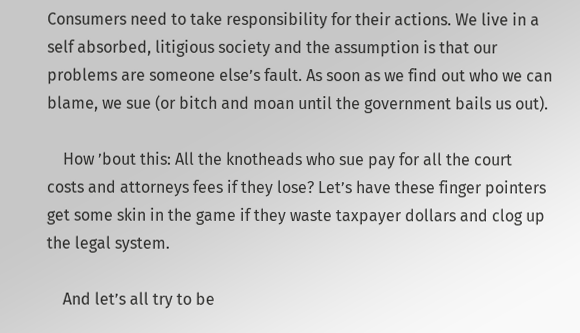Consumers need to take responsibility for their actions. We live in a self absorbed, litigious society and the assumption is that our problems are someone else’s fault. As soon as we find out who we can blame, we sue (or bitch and moan until the government bails us out).

    How ’bout this: All the knotheads who sue pay for all the court costs and attorneys fees if they lose? Let’s have these finger pointers get some skin in the game if they waste taxpayer dollars and clog up the legal system.

    And let’s all try to be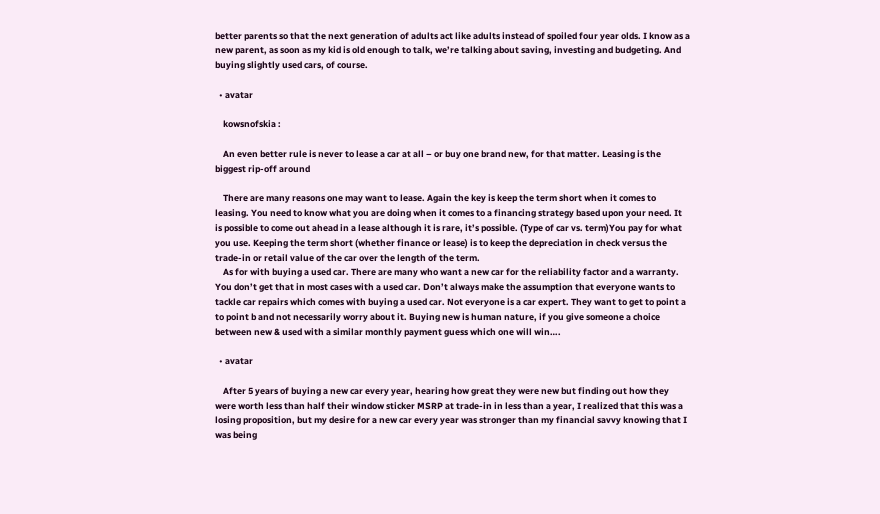better parents so that the next generation of adults act like adults instead of spoiled four year olds. I know as a new parent, as soon as my kid is old enough to talk, we’re talking about saving, investing and budgeting. And buying slightly used cars, of course.

  • avatar

    kowsnofskia :

    An even better rule is never to lease a car at all – or buy one brand new, for that matter. Leasing is the biggest rip-off around

    There are many reasons one may want to lease. Again the key is keep the term short when it comes to leasing. You need to know what you are doing when it comes to a financing strategy based upon your need. It is possible to come out ahead in a lease although it is rare, it’s possible. (Type of car vs. term)You pay for what you use. Keeping the term short (whether finance or lease) is to keep the depreciation in check versus the trade-in or retail value of the car over the length of the term.
    As for with buying a used car. There are many who want a new car for the reliability factor and a warranty. You don’t get that in most cases with a used car. Don’t always make the assumption that everyone wants to tackle car repairs which comes with buying a used car. Not everyone is a car expert. They want to get to point a to point b and not necessarily worry about it. Buying new is human nature, if you give someone a choice between new & used with a similar monthly payment guess which one will win….

  • avatar

    After 5 years of buying a new car every year, hearing how great they were new but finding out how they were worth less than half their window sticker MSRP at trade-in in less than a year, I realized that this was a losing proposition, but my desire for a new car every year was stronger than my financial savvy knowing that I was being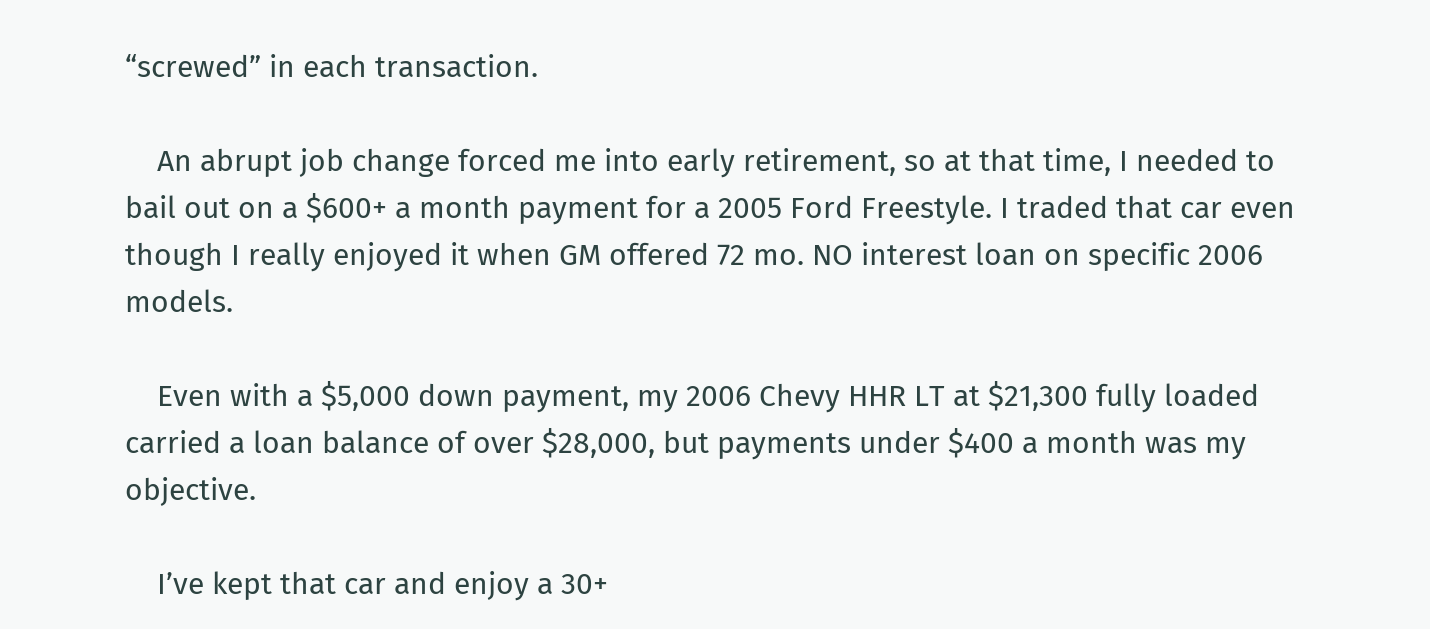“screwed” in each transaction.

    An abrupt job change forced me into early retirement, so at that time, I needed to bail out on a $600+ a month payment for a 2005 Ford Freestyle. I traded that car even though I really enjoyed it when GM offered 72 mo. NO interest loan on specific 2006 models.

    Even with a $5,000 down payment, my 2006 Chevy HHR LT at $21,300 fully loaded carried a loan balance of over $28,000, but payments under $400 a month was my objective.

    I’ve kept that car and enjoy a 30+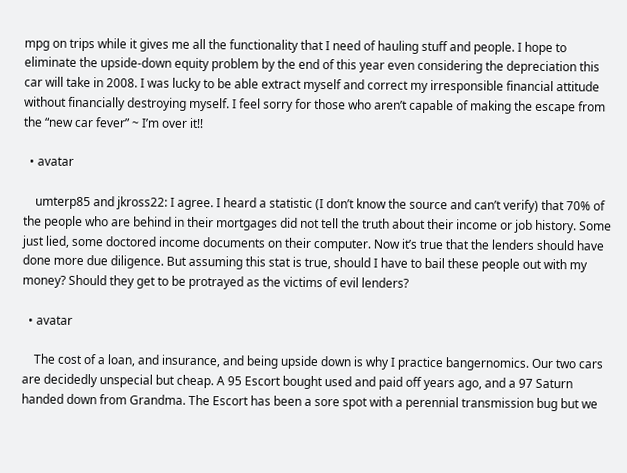mpg on trips while it gives me all the functionality that I need of hauling stuff and people. I hope to eliminate the upside-down equity problem by the end of this year even considering the depreciation this car will take in 2008. I was lucky to be able extract myself and correct my irresponsible financial attitude without financially destroying myself. I feel sorry for those who aren’t capable of making the escape from the “new car fever” ~ I’m over it!!

  • avatar

    umterp85 and jkross22: I agree. I heard a statistic (I don’t know the source and can’t verify) that 70% of the people who are behind in their mortgages did not tell the truth about their income or job history. Some just lied, some doctored income documents on their computer. Now it’s true that the lenders should have done more due diligence. But assuming this stat is true, should I have to bail these people out with my money? Should they get to be protrayed as the victims of evil lenders?

  • avatar

    The cost of a loan, and insurance, and being upside down is why I practice bangernomics. Our two cars are decidedly unspecial but cheap. A 95 Escort bought used and paid off years ago, and a 97 Saturn handed down from Grandma. The Escort has been a sore spot with a perennial transmission bug but we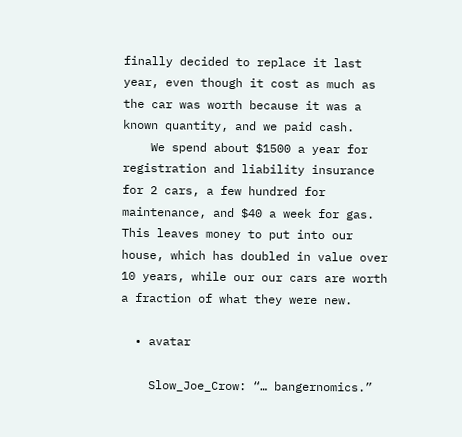finally decided to replace it last year, even though it cost as much as the car was worth because it was a known quantity, and we paid cash.
    We spend about $1500 a year for registration and liability insurance for 2 cars, a few hundred for maintenance, and $40 a week for gas. This leaves money to put into our house, which has doubled in value over 10 years, while our our cars are worth a fraction of what they were new.

  • avatar

    Slow_Joe_Crow: “… bangernomics.”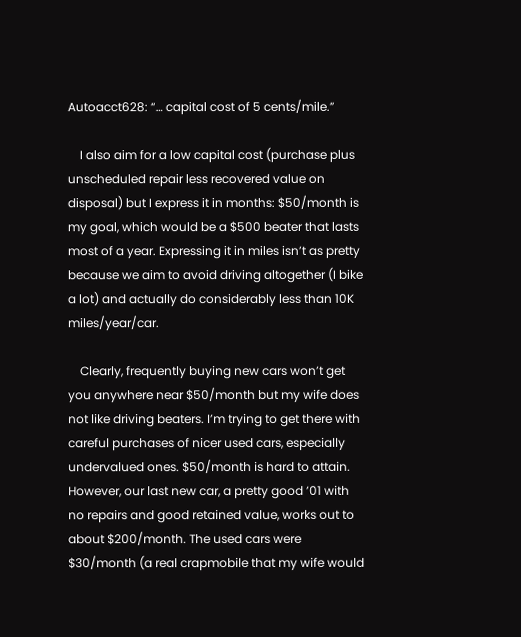Autoacct628: “… capital cost of 5 cents/mile.”

    I also aim for a low capital cost (purchase plus unscheduled repair less recovered value on disposal) but I express it in months: $50/month is my goal, which would be a $500 beater that lasts most of a year. Expressing it in miles isn’t as pretty because we aim to avoid driving altogether (I bike a lot) and actually do considerably less than 10K miles/year/car.

    Clearly, frequently buying new cars won’t get you anywhere near $50/month but my wife does not like driving beaters. I’m trying to get there with careful purchases of nicer used cars, especially undervalued ones. $50/month is hard to attain. However, our last new car, a pretty good ’01 with no repairs and good retained value, works out to about $200/month. The used cars were $30/month (a real crapmobile that my wife would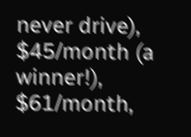never drive), $45/month (a winner!), $61/month,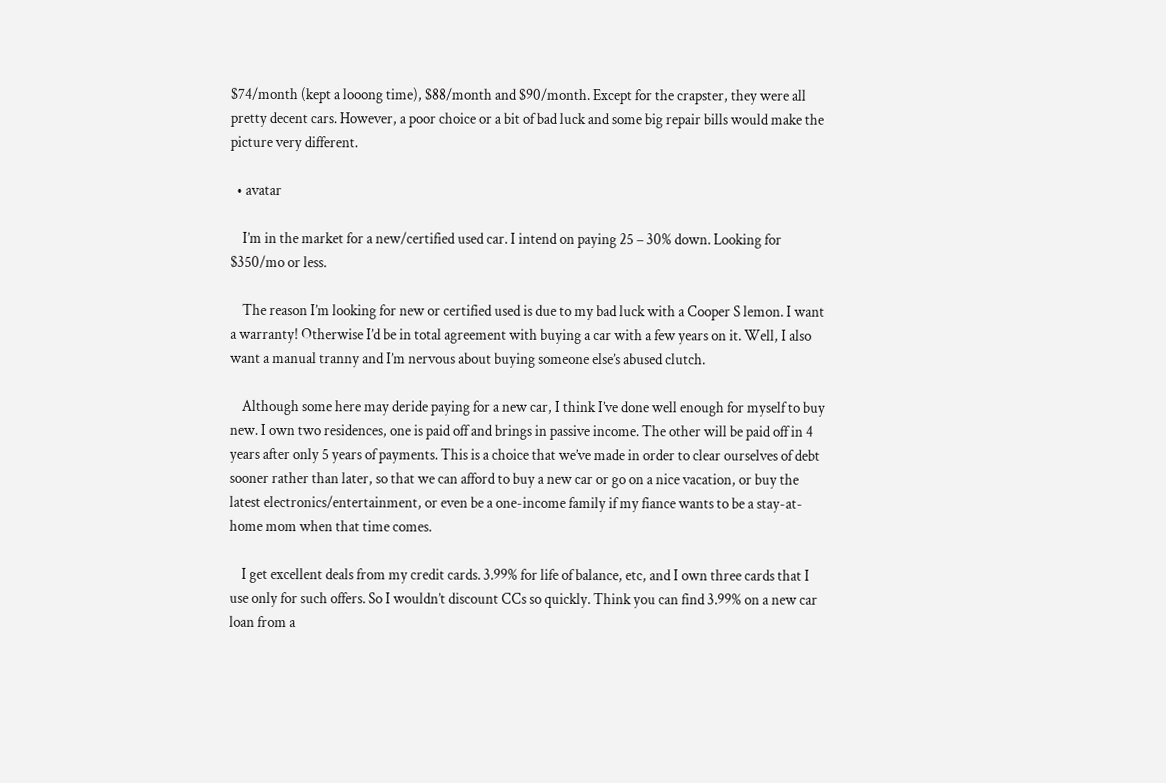$74/month (kept a looong time), $88/month and $90/month. Except for the crapster, they were all pretty decent cars. However, a poor choice or a bit of bad luck and some big repair bills would make the picture very different.

  • avatar

    I’m in the market for a new/certified used car. I intend on paying 25 – 30% down. Looking for $350/mo or less.

    The reason I’m looking for new or certified used is due to my bad luck with a Cooper S lemon. I want a warranty! Otherwise I’d be in total agreement with buying a car with a few years on it. Well, I also want a manual tranny and I’m nervous about buying someone else’s abused clutch.

    Although some here may deride paying for a new car, I think I’ve done well enough for myself to buy new. I own two residences, one is paid off and brings in passive income. The other will be paid off in 4 years after only 5 years of payments. This is a choice that we’ve made in order to clear ourselves of debt sooner rather than later, so that we can afford to buy a new car or go on a nice vacation, or buy the latest electronics/entertainment, or even be a one-income family if my fiance wants to be a stay-at-home mom when that time comes.

    I get excellent deals from my credit cards. 3.99% for life of balance, etc, and I own three cards that I use only for such offers. So I wouldn’t discount CCs so quickly. Think you can find 3.99% on a new car loan from a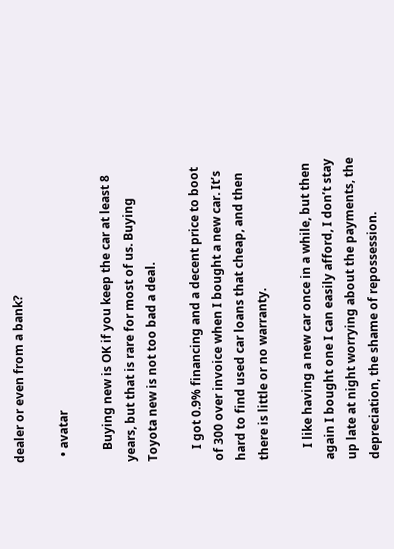dealer or even from a bank?

  • avatar

    Buying new is OK if you keep the car at least 8 years, but that is rare for most of us. Buying Toyota new is not too bad a deal.

    I got 0.9% financing and a decent price to boot of 300 over invoice when I bought a new car. It’s hard to find used car loans that cheap, and then there is little or no warranty.

    I like having a new car once in a while, but then again I bought one I can easily afford, I don’t stay up late at night worrying about the payments, the depreciation, the shame of repossession.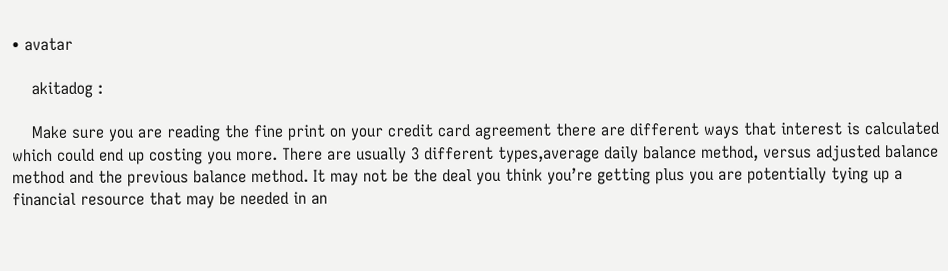• avatar

    akitadog :

    Make sure you are reading the fine print on your credit card agreement there are different ways that interest is calculated which could end up costing you more. There are usually 3 different types,average daily balance method, versus adjusted balance method and the previous balance method. It may not be the deal you think you’re getting plus you are potentially tying up a financial resource that may be needed in an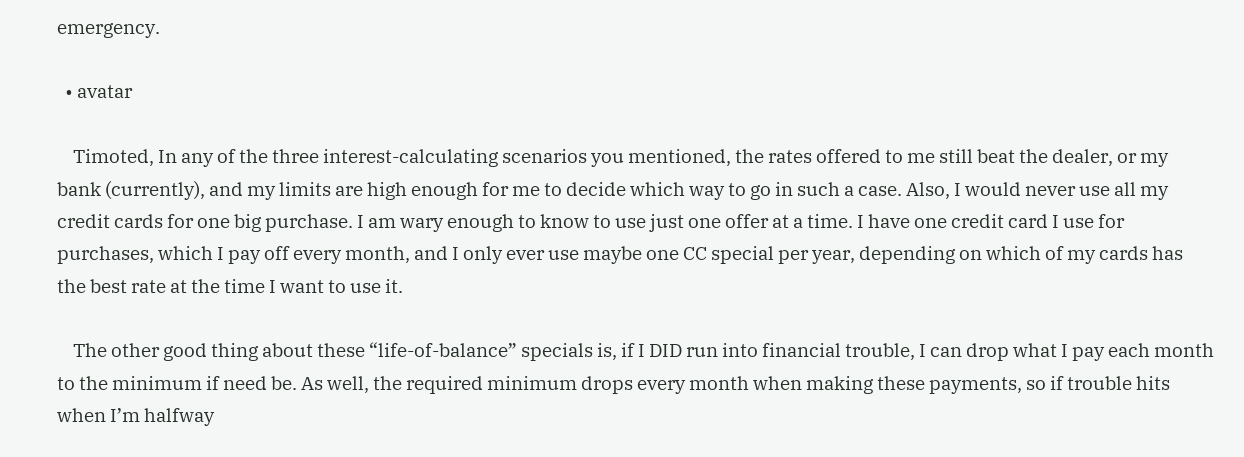emergency.

  • avatar

    Timoted, In any of the three interest-calculating scenarios you mentioned, the rates offered to me still beat the dealer, or my bank (currently), and my limits are high enough for me to decide which way to go in such a case. Also, I would never use all my credit cards for one big purchase. I am wary enough to know to use just one offer at a time. I have one credit card I use for purchases, which I pay off every month, and I only ever use maybe one CC special per year, depending on which of my cards has the best rate at the time I want to use it.

    The other good thing about these “life-of-balance” specials is, if I DID run into financial trouble, I can drop what I pay each month to the minimum if need be. As well, the required minimum drops every month when making these payments, so if trouble hits when I’m halfway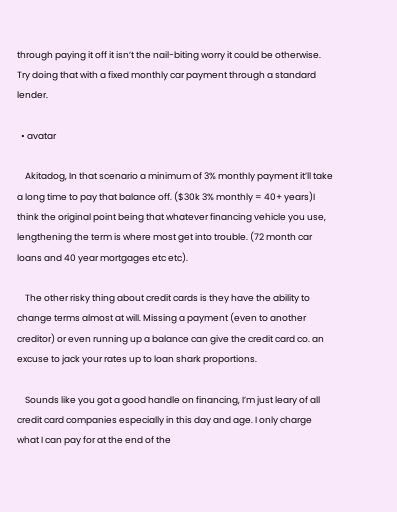through paying it off it isn’t the nail-biting worry it could be otherwise. Try doing that with a fixed monthly car payment through a standard lender.

  • avatar

    Akitadog, In that scenario a minimum of 3% monthly payment it’ll take a long time to pay that balance off. ($30k 3% monthly = 40+ years)I think the original point being that whatever financing vehicle you use, lengthening the term is where most get into trouble. (72 month car loans and 40 year mortgages etc etc).

    The other risky thing about credit cards is they have the ability to change terms almost at will. Missing a payment (even to another creditor) or even running up a balance can give the credit card co. an excuse to jack your rates up to loan shark proportions.

    Sounds like you got a good handle on financing, I’m just leary of all credit card companies especially in this day and age. I only charge what I can pay for at the end of the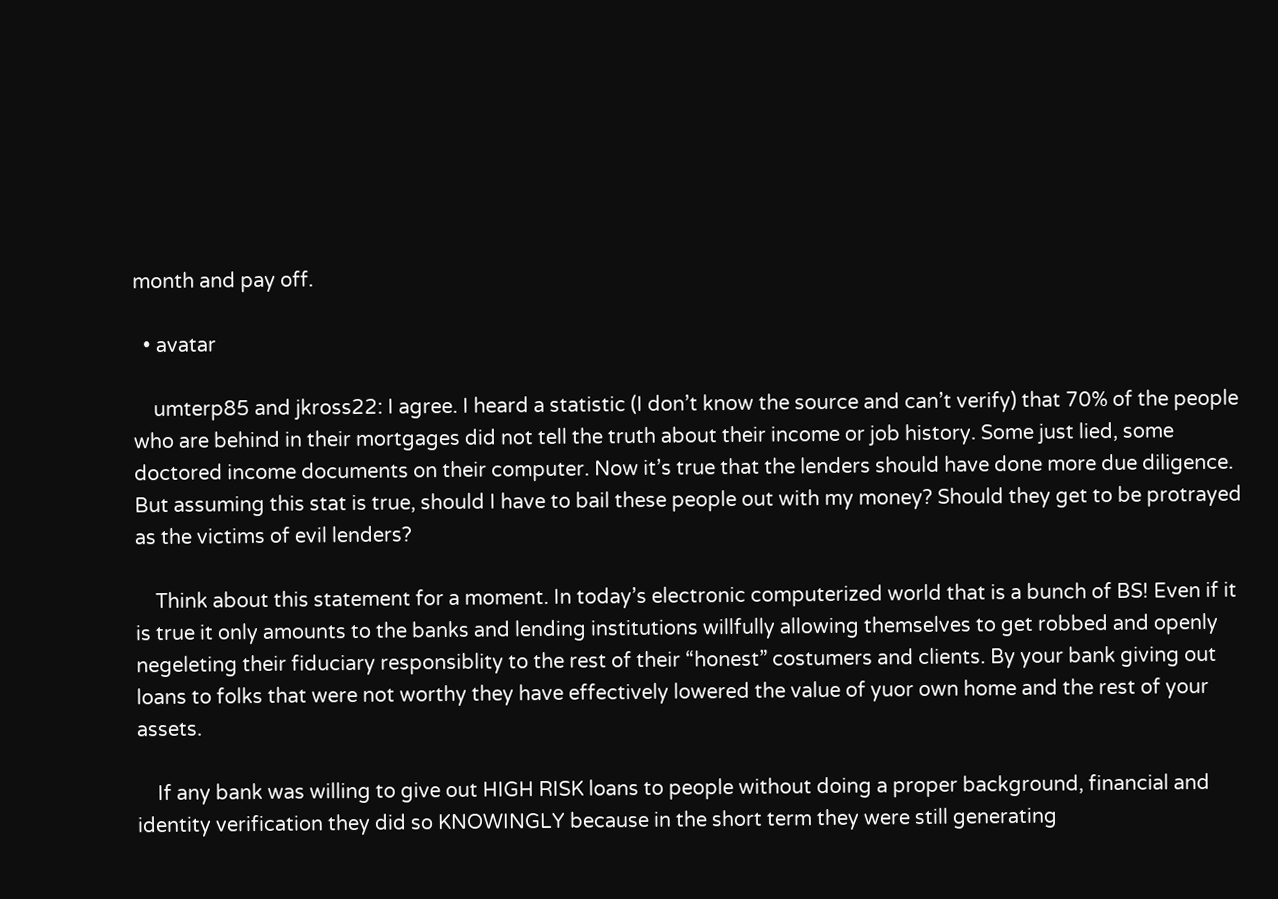month and pay off.

  • avatar

    umterp85 and jkross22: I agree. I heard a statistic (I don’t know the source and can’t verify) that 70% of the people who are behind in their mortgages did not tell the truth about their income or job history. Some just lied, some doctored income documents on their computer. Now it’s true that the lenders should have done more due diligence. But assuming this stat is true, should I have to bail these people out with my money? Should they get to be protrayed as the victims of evil lenders?

    Think about this statement for a moment. In today’s electronic computerized world that is a bunch of BS! Even if it is true it only amounts to the banks and lending institutions willfully allowing themselves to get robbed and openly negeleting their fiduciary responsiblity to the rest of their “honest” costumers and clients. By your bank giving out loans to folks that were not worthy they have effectively lowered the value of yuor own home and the rest of your assets.

    If any bank was willing to give out HIGH RISK loans to people without doing a proper background, financial and identity verification they did so KNOWINGLY because in the short term they were still generating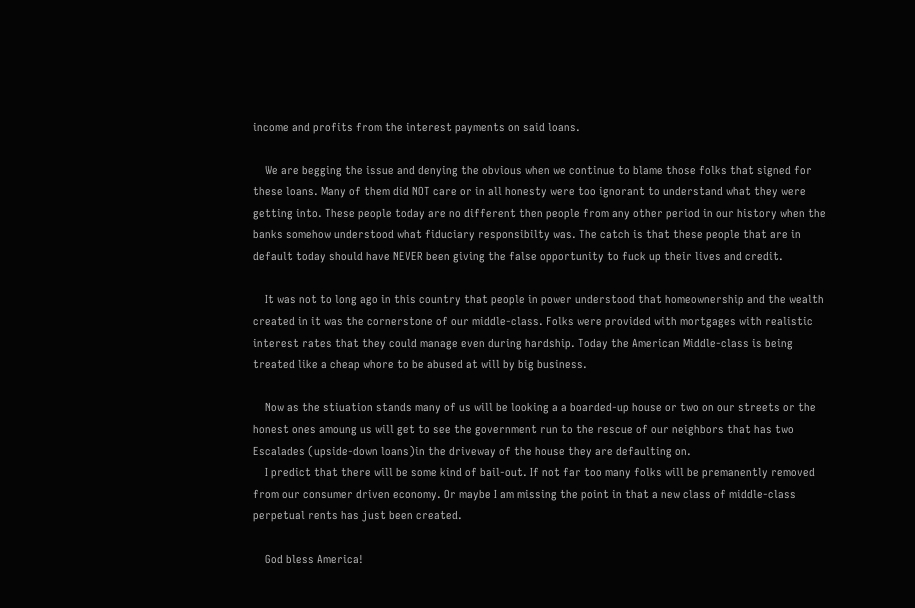income and profits from the interest payments on said loans.

    We are begging the issue and denying the obvious when we continue to blame those folks that signed for these loans. Many of them did NOT care or in all honesty were too ignorant to understand what they were getting into. These people today are no different then people from any other period in our history when the banks somehow understood what fiduciary responsibilty was. The catch is that these people that are in default today should have NEVER been giving the false opportunity to fuck up their lives and credit.

    It was not to long ago in this country that people in power understood that homeownership and the wealth created in it was the cornerstone of our middle-class. Folks were provided with mortgages with realistic interest rates that they could manage even during hardship. Today the American Middle-class is being treated like a cheap whore to be abused at will by big business.

    Now as the stiuation stands many of us will be looking a a boarded-up house or two on our streets or the honest ones amoung us will get to see the government run to the rescue of our neighbors that has two Escalades (upside-down loans)in the driveway of the house they are defaulting on.
    I predict that there will be some kind of bail-out. If not far too many folks will be premanently removed from our consumer driven economy. Or maybe I am missing the point in that a new class of middle-class perpetual rents has just been created.

    God bless America!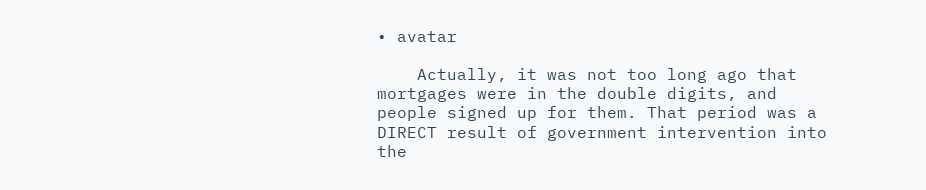• avatar

    Actually, it was not too long ago that mortgages were in the double digits, and people signed up for them. That period was a DIRECT result of government intervention into the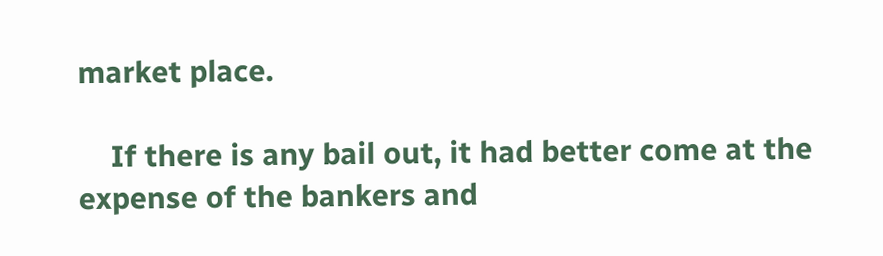market place.

    If there is any bail out, it had better come at the expense of the bankers and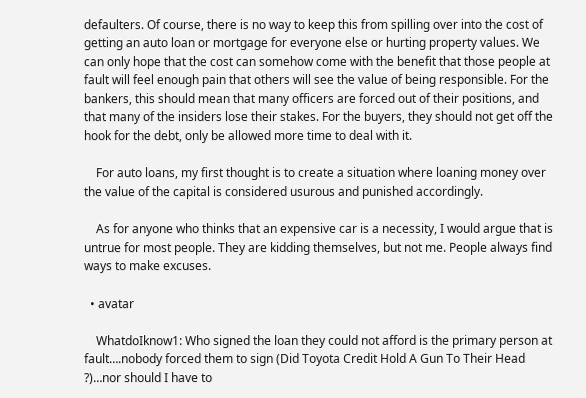defaulters. Of course, there is no way to keep this from spilling over into the cost of getting an auto loan or mortgage for everyone else or hurting property values. We can only hope that the cost can somehow come with the benefit that those people at fault will feel enough pain that others will see the value of being responsible. For the bankers, this should mean that many officers are forced out of their positions, and that many of the insiders lose their stakes. For the buyers, they should not get off the hook for the debt, only be allowed more time to deal with it.

    For auto loans, my first thought is to create a situation where loaning money over the value of the capital is considered usurous and punished accordingly.

    As for anyone who thinks that an expensive car is a necessity, I would argue that is untrue for most people. They are kidding themselves, but not me. People always find ways to make excuses.

  • avatar

    WhatdoIknow1: Who signed the loan they could not afford is the primary person at fault….nobody forced them to sign (Did Toyota Credit Hold A Gun To Their Head ?)…nor should I have to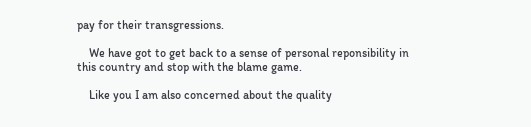pay for their transgressions.

    We have got to get back to a sense of personal reponsibility in this country and stop with the blame game.

    Like you I am also concerned about the quality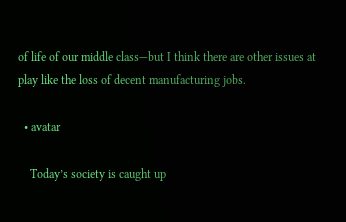of life of our middle class—but I think there are other issues at play like the loss of decent manufacturing jobs.

  • avatar

    Today’s society is caught up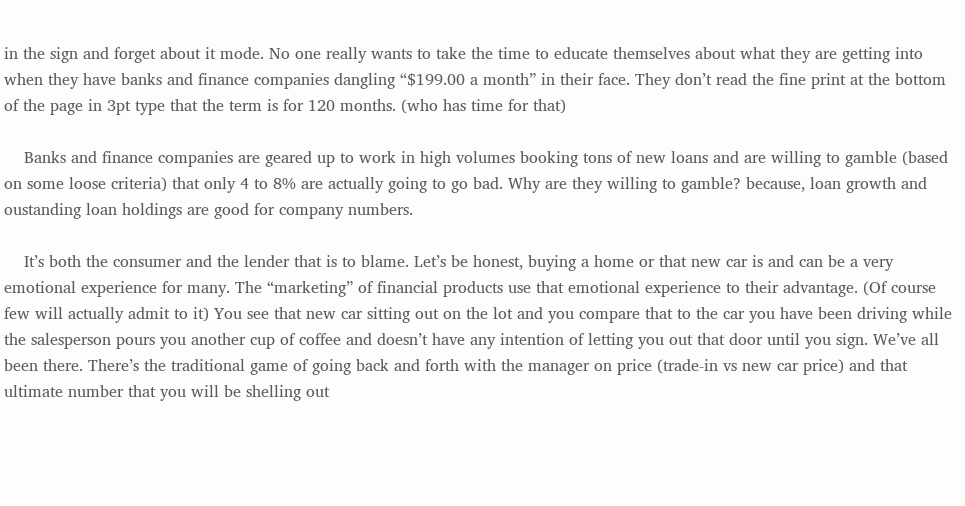in the sign and forget about it mode. No one really wants to take the time to educate themselves about what they are getting into when they have banks and finance companies dangling “$199.00 a month” in their face. They don’t read the fine print at the bottom of the page in 3pt type that the term is for 120 months. (who has time for that)

    Banks and finance companies are geared up to work in high volumes booking tons of new loans and are willing to gamble (based on some loose criteria) that only 4 to 8% are actually going to go bad. Why are they willing to gamble? because, loan growth and oustanding loan holdings are good for company numbers.

    It’s both the consumer and the lender that is to blame. Let’s be honest, buying a home or that new car is and can be a very emotional experience for many. The “marketing” of financial products use that emotional experience to their advantage. (Of course few will actually admit to it) You see that new car sitting out on the lot and you compare that to the car you have been driving while the salesperson pours you another cup of coffee and doesn’t have any intention of letting you out that door until you sign. We’ve all been there. There’s the traditional game of going back and forth with the manager on price (trade-in vs new car price) and that ultimate number that you will be shelling out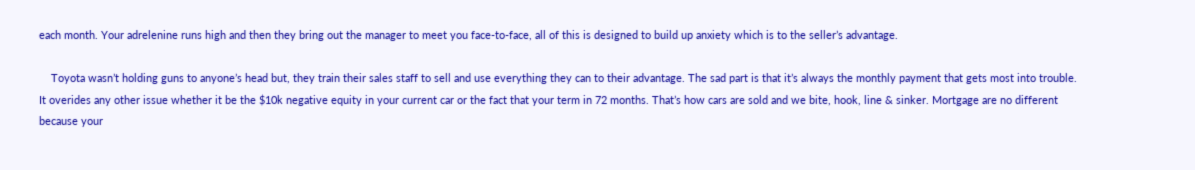each month. Your adrelenine runs high and then they bring out the manager to meet you face-to-face, all of this is designed to build up anxiety which is to the seller’s advantage.

    Toyota wasn’t holding guns to anyone’s head but, they train their sales staff to sell and use everything they can to their advantage. The sad part is that it’s always the monthly payment that gets most into trouble. It overides any other issue whether it be the $10k negative equity in your current car or the fact that your term in 72 months. That’s how cars are sold and we bite, hook, line & sinker. Mortgage are no different because your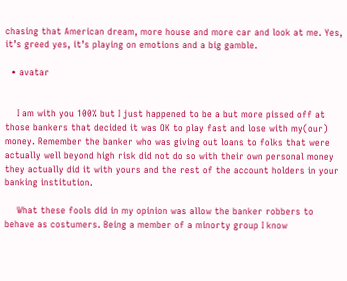chasing that American dream, more house and more car and look at me. Yes, it’s greed yes, it’s playing on emotions and a big gamble.

  • avatar


    I am with you 100% but I just happened to be a but more pissed off at those bankers that decided it was OK to play fast and lose with my(our) money. Remember the banker who was giving out loans to folks that were actually well beyond high risk did not do so with their own personal money they actually did it with yours and the rest of the account holders in your banking institution.

    What these fools did in my opinion was allow the banker robbers to behave as costumers. Being a member of a minorty group I know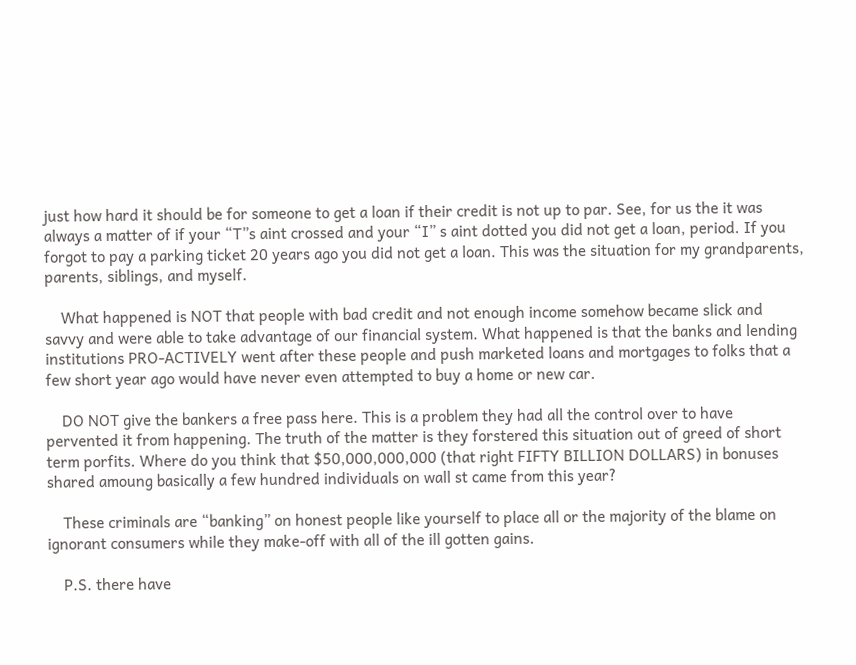just how hard it should be for someone to get a loan if their credit is not up to par. See, for us the it was always a matter of if your “T”s aint crossed and your “I” s aint dotted you did not get a loan, period. If you forgot to pay a parking ticket 20 years ago you did not get a loan. This was the situation for my grandparents, parents, siblings, and myself.

    What happened is NOT that people with bad credit and not enough income somehow became slick and savvy and were able to take advantage of our financial system. What happened is that the banks and lending institutions PRO-ACTIVELY went after these people and push marketed loans and mortgages to folks that a few short year ago would have never even attempted to buy a home or new car.

    DO NOT give the bankers a free pass here. This is a problem they had all the control over to have pervented it from happening. The truth of the matter is they forstered this situation out of greed of short term porfits. Where do you think that $50,000,000,000 (that right FIFTY BILLION DOLLARS) in bonuses shared amoung basically a few hundred individuals on wall st came from this year?

    These criminals are “banking” on honest people like yourself to place all or the majority of the blame on ignorant consumers while they make-off with all of the ill gotten gains.

    P.S. there have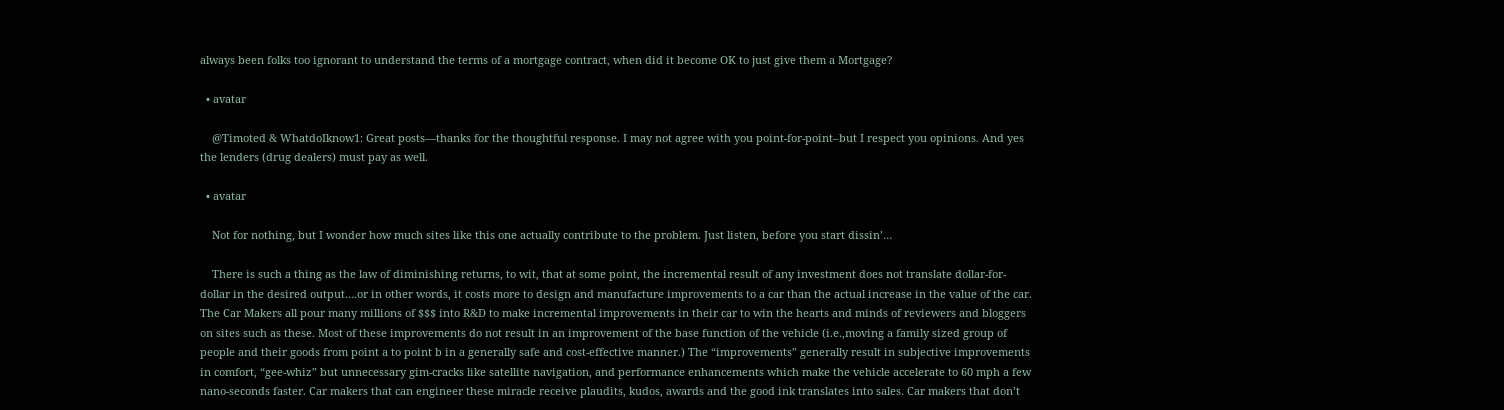always been folks too ignorant to understand the terms of a mortgage contract, when did it become OK to just give them a Mortgage?

  • avatar

    @Timoted & WhatdoIknow1: Great posts—thanks for the thoughtful response. I may not agree with you point-for-point–but I respect you opinions. And yes the lenders (drug dealers) must pay as well.

  • avatar

    Not for nothing, but I wonder how much sites like this one actually contribute to the problem. Just listen, before you start dissin’…

    There is such a thing as the law of diminishing returns, to wit, that at some point, the incremental result of any investment does not translate dollar-for-dollar in the desired output….or in other words, it costs more to design and manufacture improvements to a car than the actual increase in the value of the car. The Car Makers all pour many millions of $$$ into R&D to make incremental improvements in their car to win the hearts and minds of reviewers and bloggers on sites such as these. Most of these improvements do not result in an improvement of the base function of the vehicle (i.e.,moving a family sized group of people and their goods from point a to point b in a generally safe and cost-effective manner.) The “improvements” generally result in subjective improvements in comfort, “gee-whiz” but unnecessary gim-cracks like satellite navigation, and performance enhancements which make the vehicle accelerate to 60 mph a few nano-seconds faster. Car makers that can engineer these miracle receive plaudits, kudos, awards and the good ink translates into sales. Car makers that don’t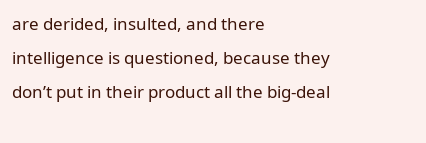are derided, insulted, and there intelligence is questioned, because they don’t put in their product all the big-deal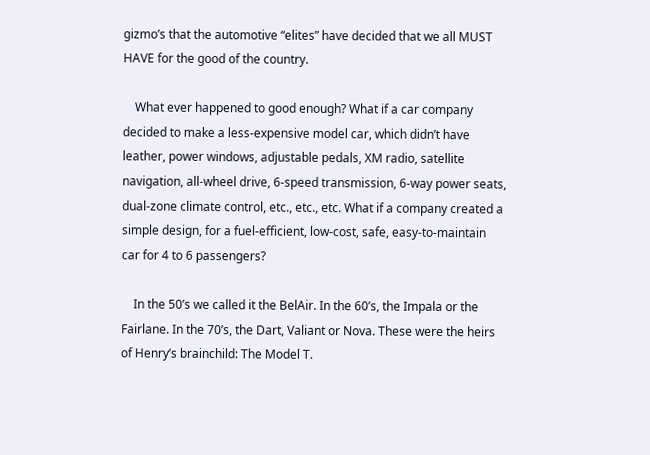gizmo’s that the automotive “elites” have decided that we all MUST HAVE for the good of the country.

    What ever happened to good enough? What if a car company decided to make a less-expensive model car, which didn’t have leather, power windows, adjustable pedals, XM radio, satellite navigation, all-wheel drive, 6-speed transmission, 6-way power seats, dual-zone climate control, etc., etc., etc. What if a company created a simple design, for a fuel-efficient, low-cost, safe, easy-to-maintain car for 4 to 6 passengers?

    In the 50’s we called it the BelAir. In the 60’s, the Impala or the Fairlane. In the 70’s, the Dart, Valiant or Nova. These were the heirs of Henry’s brainchild: The Model T.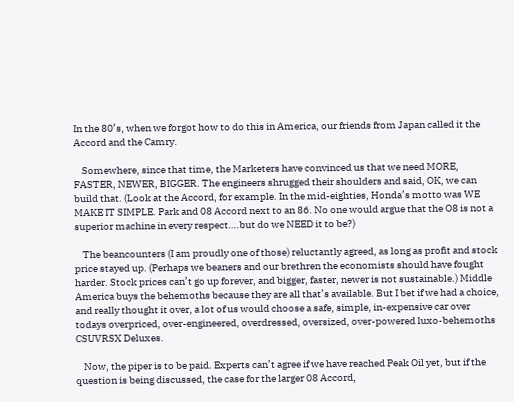In the 80’s, when we forgot how to do this in America, our friends from Japan called it the Accord and the Camry.

    Somewhere, since that time, the Marketers have convinced us that we need MORE, FASTER, NEWER, BIGGER. The engineers shrugged their shoulders and said, OK, we can build that. (Look at the Accord, for example. In the mid-eighties, Honda’s motto was WE MAKE IT SIMPLE. Park and 08 Accord next to an 86. No one would argue that the O8 is not a superior machine in every respect….but do we NEED it to be?)

    The beancounters (I am proudly one of those) reluctantly agreed, as long as profit and stock price stayed up. (Perhaps we beaners and our brethren the economists should have fought harder. Stock prices can’t go up forever, and bigger, faster, newer is not sustainable.) Middle America buys the behemoths because they are all that’s available. But I bet if we had a choice, and really thought it over, a lot of us would choose a safe, simple, in-expensive car over todays overpriced, over-engineered, overdressed, oversized, over-powered luxo-behemoths CSUVRSX Deluxes.

    Now, the piper is to be paid. Experts can’t agree if we have reached Peak Oil yet, but if the question is being discussed, the case for the larger 08 Accord,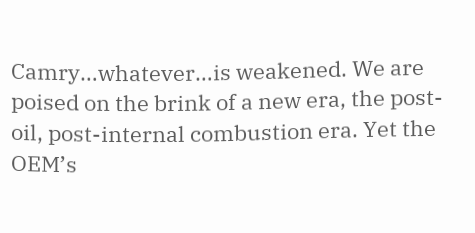Camry…whatever…is weakened. We are poised on the brink of a new era, the post-oil, post-internal combustion era. Yet the OEM’s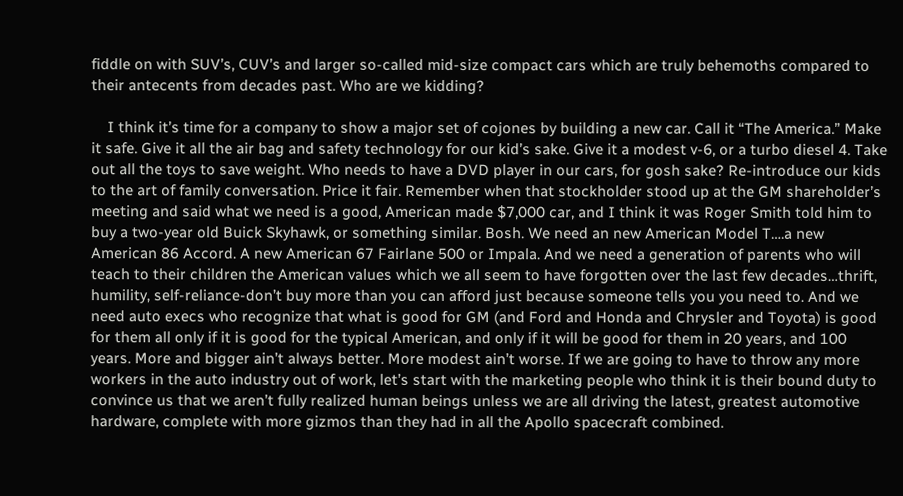fiddle on with SUV’s, CUV’s and larger so-called mid-size compact cars which are truly behemoths compared to their antecents from decades past. Who are we kidding?

    I think it’s time for a company to show a major set of cojones by building a new car. Call it “The America.” Make it safe. Give it all the air bag and safety technology for our kid’s sake. Give it a modest v-6, or a turbo diesel 4. Take out all the toys to save weight. Who needs to have a DVD player in our cars, for gosh sake? Re-introduce our kids to the art of family conversation. Price it fair. Remember when that stockholder stood up at the GM shareholder’s meeting and said what we need is a good, American made $7,000 car, and I think it was Roger Smith told him to buy a two-year old Buick Skyhawk, or something similar. Bosh. We need an new American Model T….a new American 86 Accord. A new American 67 Fairlane 500 or Impala. And we need a generation of parents who will teach to their children the American values which we all seem to have forgotten over the last few decades…thrift, humility, self-reliance-don’t buy more than you can afford just because someone tells you you need to. And we need auto execs who recognize that what is good for GM (and Ford and Honda and Chrysler and Toyota) is good for them all only if it is good for the typical American, and only if it will be good for them in 20 years, and 100 years. More and bigger ain’t always better. More modest ain’t worse. If we are going to have to throw any more workers in the auto industry out of work, let’s start with the marketing people who think it is their bound duty to convince us that we aren’t fully realized human beings unless we are all driving the latest, greatest automotive hardware, complete with more gizmos than they had in all the Apollo spacecraft combined.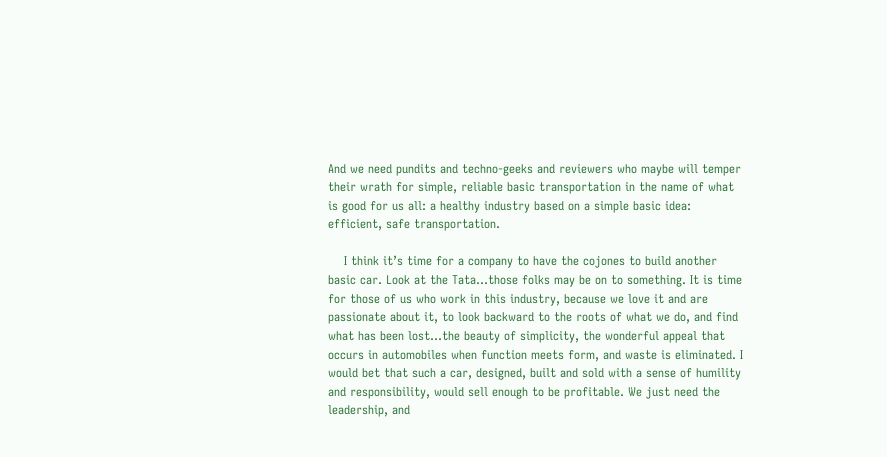And we need pundits and techno-geeks and reviewers who maybe will temper their wrath for simple, reliable basic transportation in the name of what is good for us all: a healthy industry based on a simple basic idea: efficient, safe transportation.

    I think it’s time for a company to have the cojones to build another basic car. Look at the Tata…those folks may be on to something. It is time for those of us who work in this industry, because we love it and are passionate about it, to look backward to the roots of what we do, and find what has been lost…the beauty of simplicity, the wonderful appeal that occurs in automobiles when function meets form, and waste is eliminated. I would bet that such a car, designed, built and sold with a sense of humility and responsibility, would sell enough to be profitable. We just need the leadership, and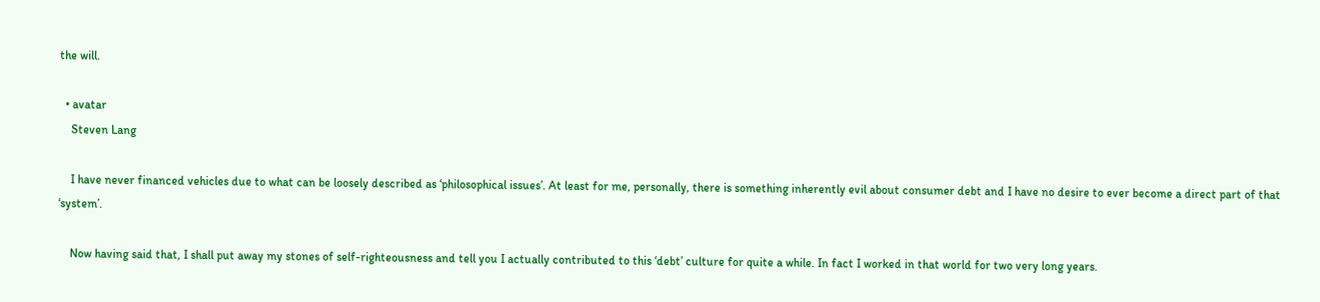the will.

  • avatar
    Steven Lang

    I have never financed vehicles due to what can be loosely described as ‘philosophical issues’. At least for me, personally, there is something inherently evil about consumer debt and I have no desire to ever become a direct part of that ‘system’.

    Now having said that, I shall put away my stones of self-righteousness and tell you I actually contributed to this ‘debt’ culture for quite a while. In fact I worked in that world for two very long years.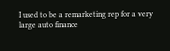I used to be a remarketing rep for a very large auto finance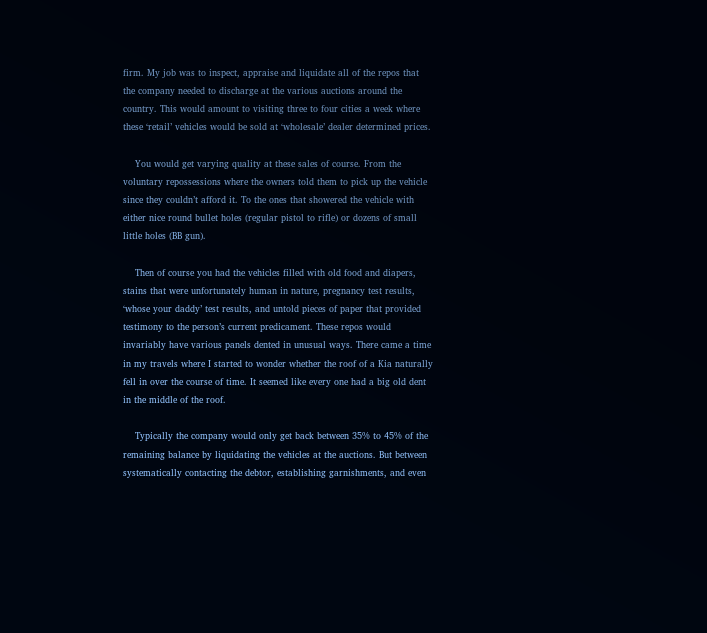firm. My job was to inspect, appraise and liquidate all of the repos that the company needed to discharge at the various auctions around the country. This would amount to visiting three to four cities a week where these ‘retail’ vehicles would be sold at ‘wholesale’ dealer determined prices.

    You would get varying quality at these sales of course. From the voluntary repossessions where the owners told them to pick up the vehicle since they couldn’t afford it. To the ones that showered the vehicle with either nice round bullet holes (regular pistol to rifle) or dozens of small little holes (BB gun).

    Then of course you had the vehicles filled with old food and diapers, stains that were unfortunately human in nature, pregnancy test results, ‘whose your daddy’ test results, and untold pieces of paper that provided testimony to the person’s current predicament. These repos would invariably have various panels dented in unusual ways. There came a time in my travels where I started to wonder whether the roof of a Kia naturally fell in over the course of time. It seemed like every one had a big old dent in the middle of the roof.

    Typically the company would only get back between 35% to 45% of the remaining balance by liquidating the vehicles at the auctions. But between systematically contacting the debtor, establishing garnishments, and even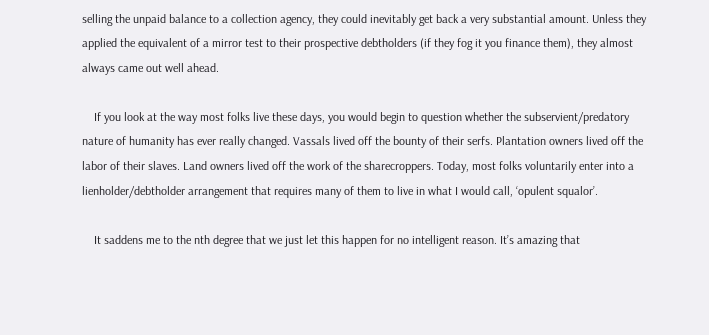selling the unpaid balance to a collection agency, they could inevitably get back a very substantial amount. Unless they applied the equivalent of a mirror test to their prospective debtholders (if they fog it you finance them), they almost always came out well ahead.

    If you look at the way most folks live these days, you would begin to question whether the subservient/predatory nature of humanity has ever really changed. Vassals lived off the bounty of their serfs. Plantation owners lived off the labor of their slaves. Land owners lived off the work of the sharecroppers. Today, most folks voluntarily enter into a lienholder/debtholder arrangement that requires many of them to live in what I would call, ‘opulent squalor’.

    It saddens me to the nth degree that we just let this happen for no intelligent reason. It’s amazing that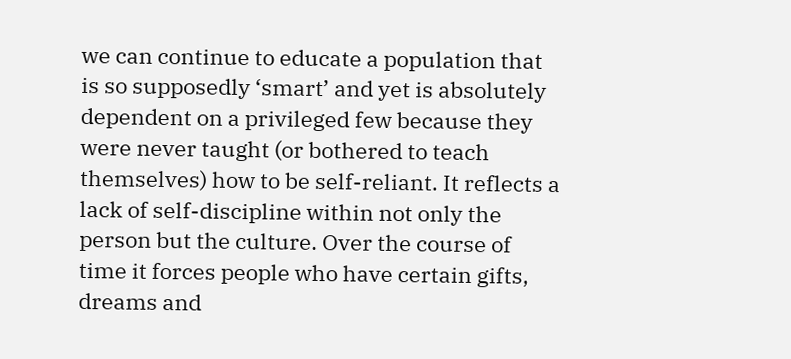we can continue to educate a population that is so supposedly ‘smart’ and yet is absolutely dependent on a privileged few because they were never taught (or bothered to teach themselves) how to be self-reliant. It reflects a lack of self-discipline within not only the person but the culture. Over the course of time it forces people who have certain gifts, dreams and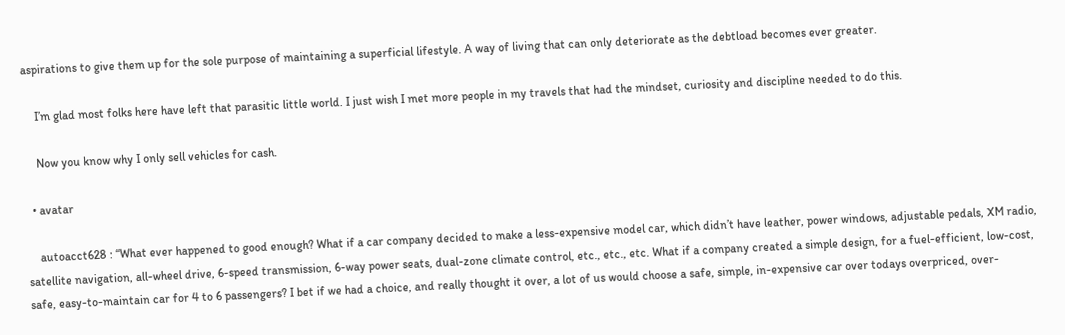aspirations to give them up for the sole purpose of maintaining a superficial lifestyle. A way of living that can only deteriorate as the debtload becomes ever greater.

    I’m glad most folks here have left that parasitic little world. I just wish I met more people in my travels that had the mindset, curiosity and discipline needed to do this.

    Now you know why I only sell vehicles for cash.

  • avatar

    autoacct628 : “What ever happened to good enough? What if a car company decided to make a less-expensive model car, which didn’t have leather, power windows, adjustable pedals, XM radio, satellite navigation, all-wheel drive, 6-speed transmission, 6-way power seats, dual-zone climate control, etc., etc., etc. What if a company created a simple design, for a fuel-efficient, low-cost, safe, easy-to-maintain car for 4 to 6 passengers? I bet if we had a choice, and really thought it over, a lot of us would choose a safe, simple, in-expensive car over todays overpriced, over-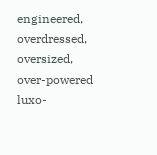engineered, overdressed, oversized, over-powered luxo-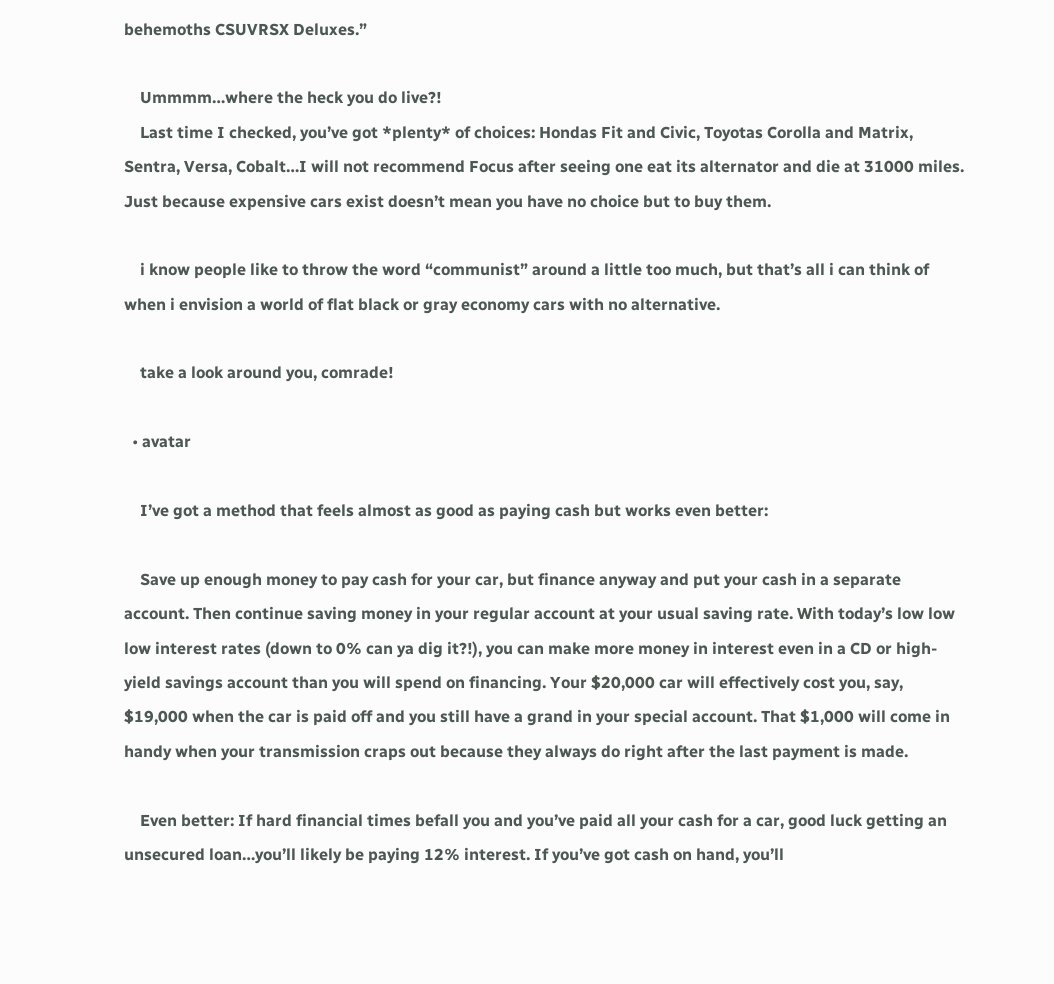behemoths CSUVRSX Deluxes.”

    Ummmm…where the heck you do live?!
    Last time I checked, you’ve got *plenty* of choices: Hondas Fit and Civic, Toyotas Corolla and Matrix, Sentra, Versa, Cobalt…I will not recommend Focus after seeing one eat its alternator and die at 31000 miles. Just because expensive cars exist doesn’t mean you have no choice but to buy them.

    i know people like to throw the word “communist” around a little too much, but that’s all i can think of when i envision a world of flat black or gray economy cars with no alternative.

    take a look around you, comrade!

  • avatar

    I’ve got a method that feels almost as good as paying cash but works even better:

    Save up enough money to pay cash for your car, but finance anyway and put your cash in a separate account. Then continue saving money in your regular account at your usual saving rate. With today’s low low low interest rates (down to 0% can ya dig it?!), you can make more money in interest even in a CD or high-yield savings account than you will spend on financing. Your $20,000 car will effectively cost you, say, $19,000 when the car is paid off and you still have a grand in your special account. That $1,000 will come in handy when your transmission craps out because they always do right after the last payment is made.

    Even better: If hard financial times befall you and you’ve paid all your cash for a car, good luck getting an unsecured loan…you’ll likely be paying 12% interest. If you’ve got cash on hand, you’ll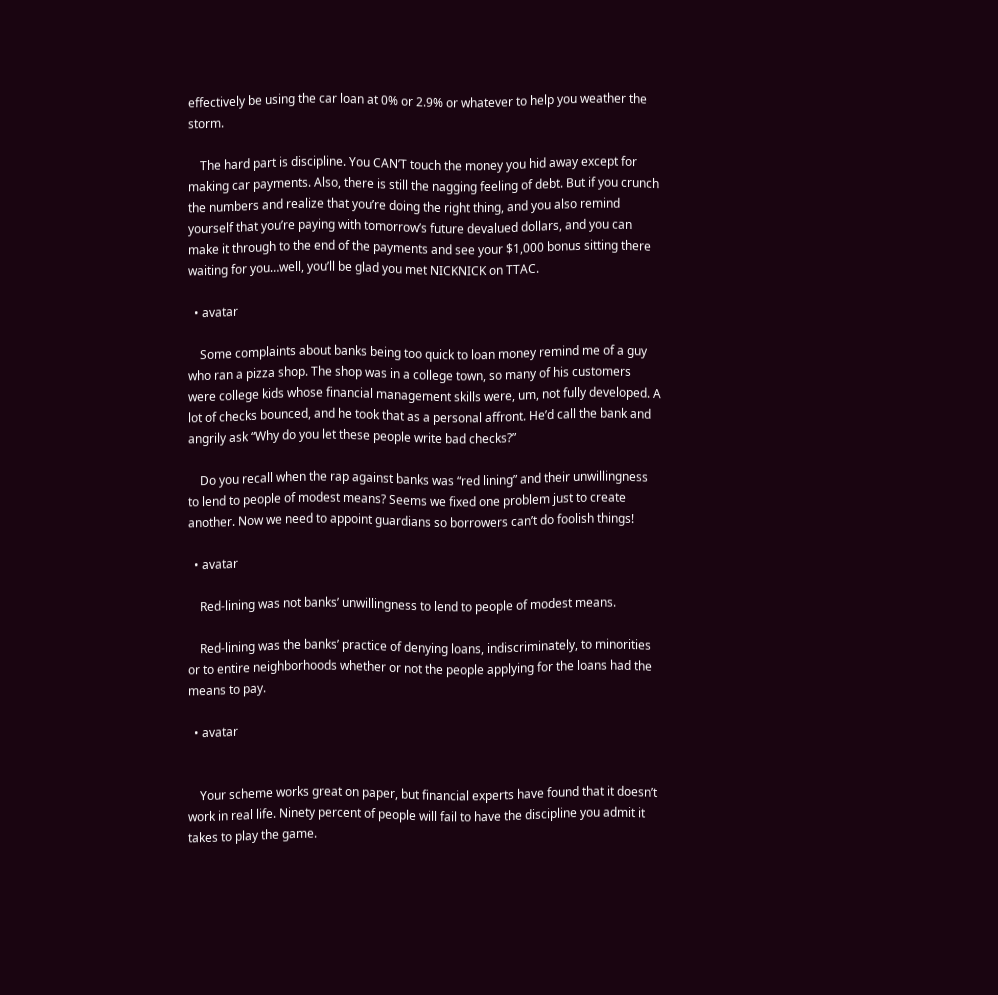effectively be using the car loan at 0% or 2.9% or whatever to help you weather the storm.

    The hard part is discipline. You CAN’T touch the money you hid away except for making car payments. Also, there is still the nagging feeling of debt. But if you crunch the numbers and realize that you’re doing the right thing, and you also remind yourself that you’re paying with tomorrow’s future devalued dollars, and you can make it through to the end of the payments and see your $1,000 bonus sitting there waiting for you…well, you’ll be glad you met NICKNICK on TTAC.

  • avatar

    Some complaints about banks being too quick to loan money remind me of a guy who ran a pizza shop. The shop was in a college town, so many of his customers were college kids whose financial management skills were, um, not fully developed. A lot of checks bounced, and he took that as a personal affront. He’d call the bank and angrily ask “Why do you let these people write bad checks?”

    Do you recall when the rap against banks was “red lining” and their unwillingness to lend to people of modest means? Seems we fixed one problem just to create another. Now we need to appoint guardians so borrowers can’t do foolish things!

  • avatar

    Red-lining was not banks’ unwillingness to lend to people of modest means.

    Red-lining was the banks’ practice of denying loans, indiscriminately, to minorities or to entire neighborhoods whether or not the people applying for the loans had the means to pay.

  • avatar


    Your scheme works great on paper, but financial experts have found that it doesn’t work in real life. Ninety percent of people will fail to have the discipline you admit it takes to play the game.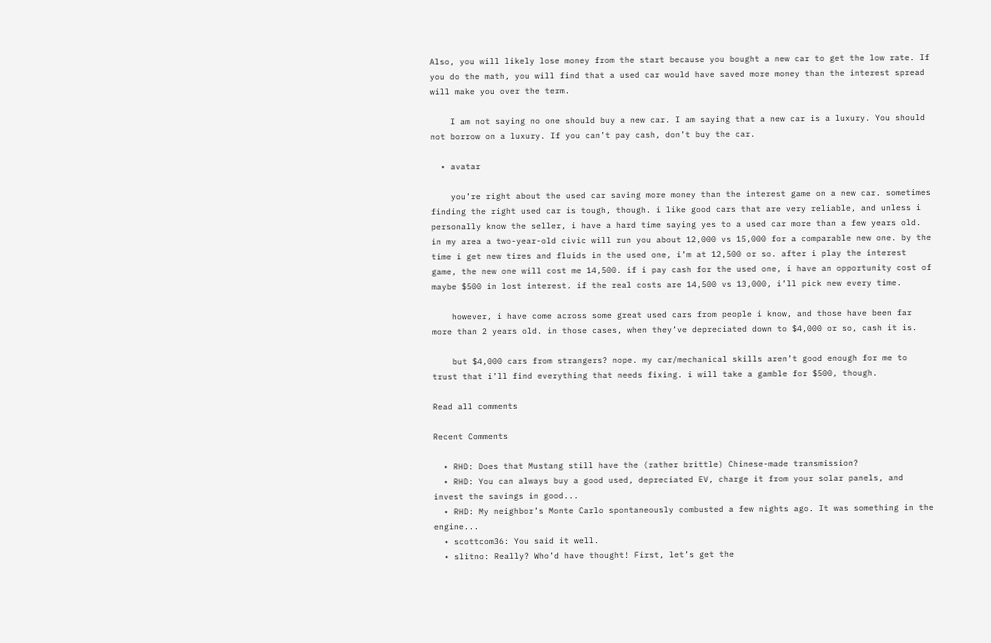Also, you will likely lose money from the start because you bought a new car to get the low rate. If you do the math, you will find that a used car would have saved more money than the interest spread will make you over the term.

    I am not saying no one should buy a new car. I am saying that a new car is a luxury. You should not borrow on a luxury. If you can’t pay cash, don’t buy the car.

  • avatar

    you’re right about the used car saving more money than the interest game on a new car. sometimes finding the right used car is tough, though. i like good cars that are very reliable, and unless i personally know the seller, i have a hard time saying yes to a used car more than a few years old. in my area a two-year-old civic will run you about 12,000 vs 15,000 for a comparable new one. by the time i get new tires and fluids in the used one, i’m at 12,500 or so. after i play the interest game, the new one will cost me 14,500. if i pay cash for the used one, i have an opportunity cost of maybe $500 in lost interest. if the real costs are 14,500 vs 13,000, i’ll pick new every time.

    however, i have come across some great used cars from people i know, and those have been far more than 2 years old. in those cases, when they’ve depreciated down to $4,000 or so, cash it is.

    but $4,000 cars from strangers? nope. my car/mechanical skills aren’t good enough for me to trust that i’ll find everything that needs fixing. i will take a gamble for $500, though.

Read all comments

Recent Comments

  • RHD: Does that Mustang still have the (rather brittle) Chinese-made transmission?
  • RHD: You can always buy a good used, depreciated EV, charge it from your solar panels, and invest the savings in good...
  • RHD: My neighbor’s Monte Carlo spontaneously combusted a few nights ago. It was something in the engine...
  • scottcom36: You said it well.
  • slitno: Really? Who’d have thought! First, let’s get the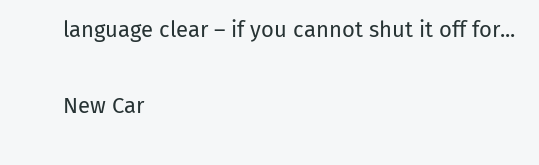language clear – if you cannot shut it off for...

New Car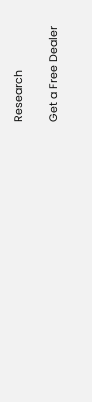Research

Get a Free Dealer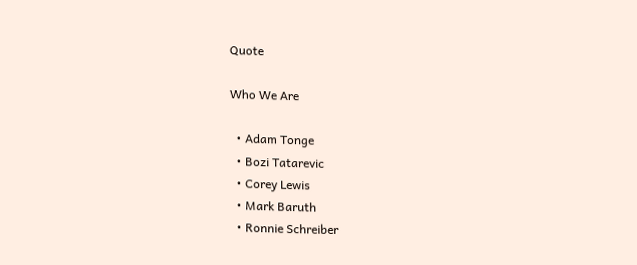Quote

Who We Are

  • Adam Tonge
  • Bozi Tatarevic
  • Corey Lewis
  • Mark Baruth
  • Ronnie Schreiber